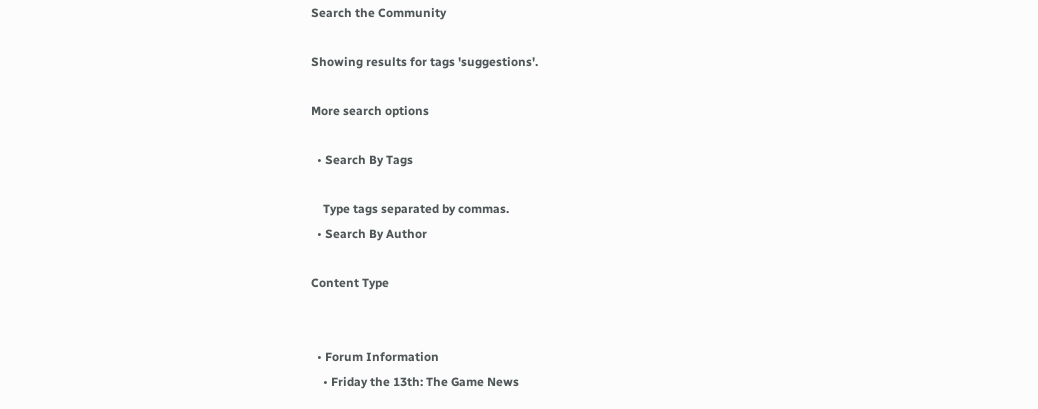Search the Community

Showing results for tags 'suggestions'.

More search options

  • Search By Tags

    Type tags separated by commas.
  • Search By Author

Content Type


  • Forum Information
    • Friday the 13th: The Game News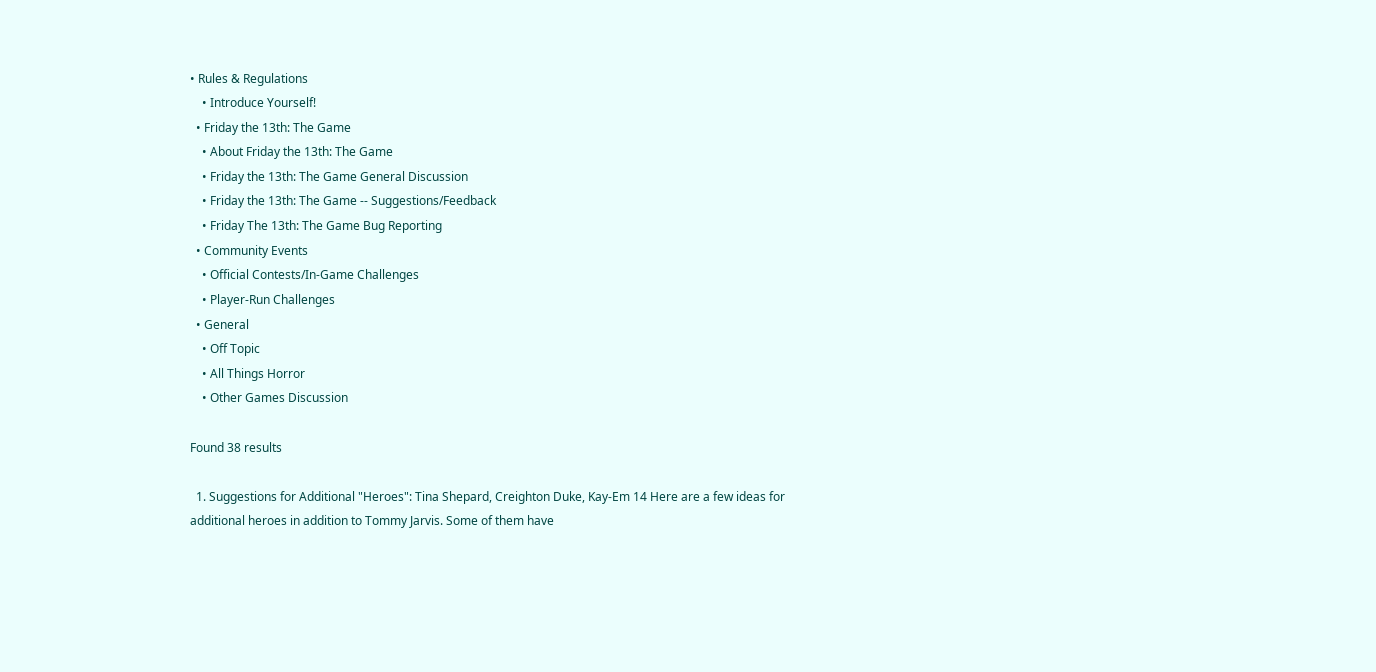• Rules & Regulations
    • Introduce Yourself!
  • Friday the 13th: The Game
    • About Friday the 13th: The Game
    • Friday the 13th: The Game General Discussion
    • Friday the 13th: The Game -- Suggestions/Feedback
    • Friday The 13th: The Game Bug Reporting
  • Community Events
    • Official Contests/In-Game Challenges
    • Player-Run Challenges
  • General
    • Off Topic
    • All Things Horror
    • Other Games Discussion

Found 38 results

  1. Suggestions for Additional "Heroes": Tina Shepard, Creighton Duke, Kay-Em 14 Here are a few ideas for additional heroes in addition to Tommy Jarvis. Some of them have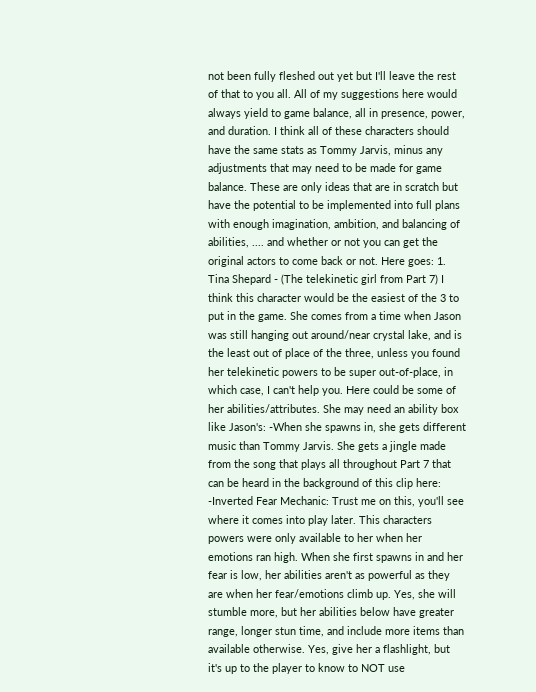not been fully fleshed out yet but I'll leave the rest of that to you all. All of my suggestions here would always yield to game balance, all in presence, power, and duration. I think all of these characters should have the same stats as Tommy Jarvis, minus any adjustments that may need to be made for game balance. These are only ideas that are in scratch but have the potential to be implemented into full plans with enough imagination, ambition, and balancing of abilities, .... and whether or not you can get the original actors to come back or not. Here goes: 1. Tina Shepard - (The telekinetic girl from Part 7) I think this character would be the easiest of the 3 to put in the game. She comes from a time when Jason was still hanging out around/near crystal lake, and is the least out of place of the three, unless you found her telekinetic powers to be super out-of-place, in which case, I can't help you. Here could be some of her abilities/attributes. She may need an ability box like Jason's: -When she spawns in, she gets different music than Tommy Jarvis. She gets a jingle made from the song that plays all throughout Part 7 that can be heard in the background of this clip here: -Inverted Fear Mechanic: Trust me on this, you'll see where it comes into play later. This characters powers were only available to her when her emotions ran high. When she first spawns in and her fear is low, her abilities aren't as powerful as they are when her fear/emotions climb up. Yes, she will stumble more, but her abilities below have greater range, longer stun time, and include more items than available otherwise. Yes, give her a flashlight, but it's up to the player to know to NOT use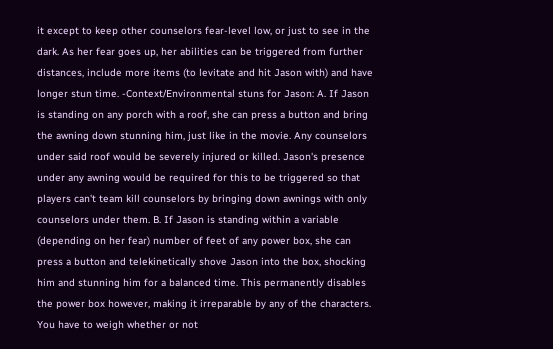it except to keep other counselors fear-level low, or just to see in the dark. As her fear goes up, her abilities can be triggered from further distances, include more items (to levitate and hit Jason with) and have longer stun time. -Context/Environmental stuns for Jason: A. If Jason is standing on any porch with a roof, she can press a button and bring the awning down stunning him, just like in the movie. Any counselors under said roof would be severely injured or killed. Jason's presence under any awning would be required for this to be triggered so that players can't team kill counselors by bringing down awnings with only counselors under them. B. If Jason is standing within a variable (depending on her fear) number of feet of any power box, she can press a button and telekinetically shove Jason into the box, shocking him and stunning him for a balanced time. This permanently disables the power box however, making it irreparable by any of the characters. You have to weigh whether or not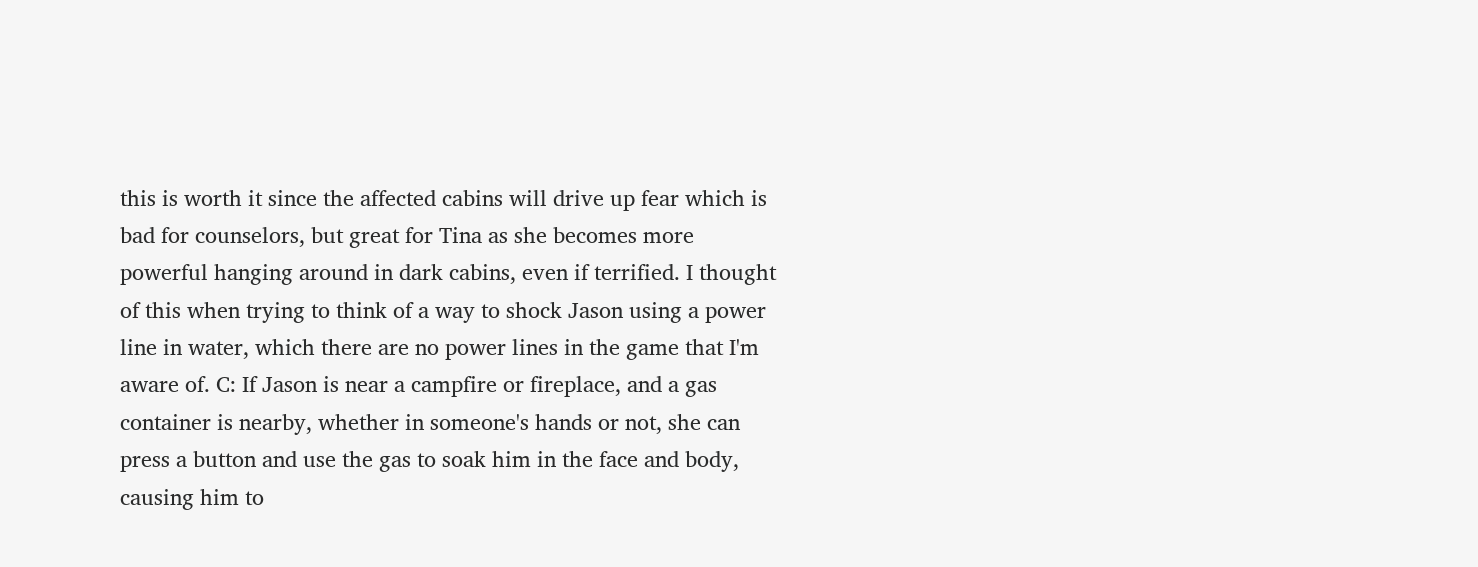this is worth it since the affected cabins will drive up fear which is bad for counselors, but great for Tina as she becomes more powerful hanging around in dark cabins, even if terrified. I thought of this when trying to think of a way to shock Jason using a power line in water, which there are no power lines in the game that I'm aware of. C: If Jason is near a campfire or fireplace, and a gas container is nearby, whether in someone's hands or not, she can press a button and use the gas to soak him in the face and body, causing him to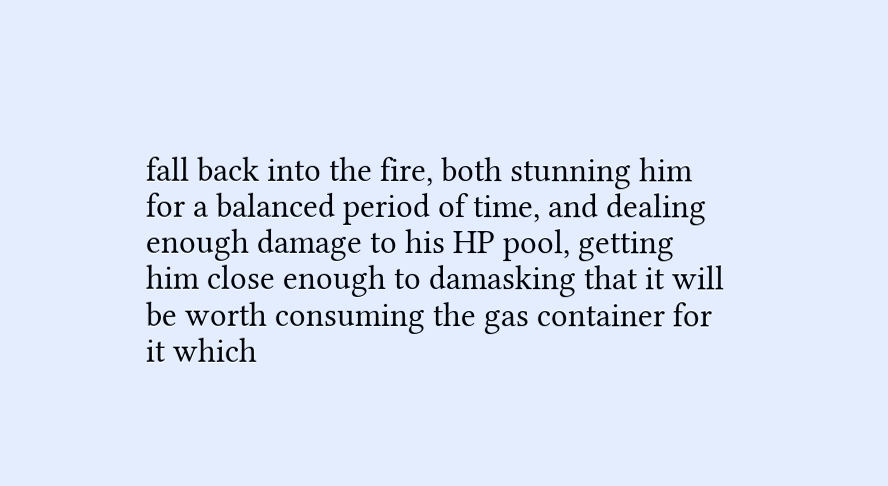fall back into the fire, both stunning him for a balanced period of time, and dealing enough damage to his HP pool, getting him close enough to damasking that it will be worth consuming the gas container for it which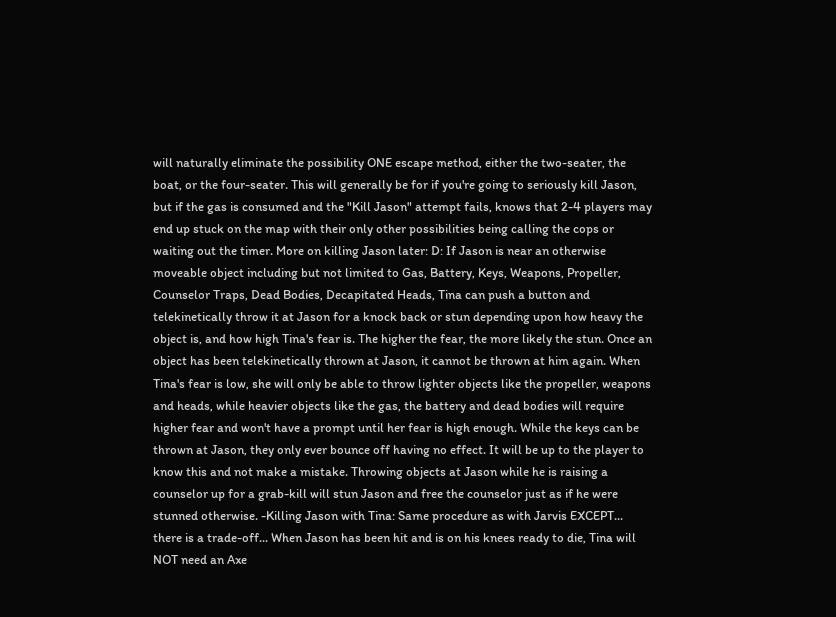will naturally eliminate the possibility ONE escape method, either the two-seater, the boat, or the four-seater. This will generally be for if you're going to seriously kill Jason, but if the gas is consumed and the "Kill Jason" attempt fails, knows that 2-4 players may end up stuck on the map with their only other possibilities being calling the cops or waiting out the timer. More on killing Jason later: D: If Jason is near an otherwise moveable object including but not limited to Gas, Battery, Keys, Weapons, Propeller, Counselor Traps, Dead Bodies, Decapitated Heads, Tina can push a button and telekinetically throw it at Jason for a knock back or stun depending upon how heavy the object is, and how high Tina's fear is. The higher the fear, the more likely the stun. Once an object has been telekinetically thrown at Jason, it cannot be thrown at him again. When Tina's fear is low, she will only be able to throw lighter objects like the propeller, weapons and heads, while heavier objects like the gas, the battery and dead bodies will require higher fear and won't have a prompt until her fear is high enough. While the keys can be thrown at Jason, they only ever bounce off having no effect. It will be up to the player to know this and not make a mistake. Throwing objects at Jason while he is raising a counselor up for a grab-kill will stun Jason and free the counselor just as if he were stunned otherwise. -Killing Jason with Tina: Same procedure as with Jarvis EXCEPT... there is a trade-off... When Jason has been hit and is on his knees ready to die, Tina will NOT need an Axe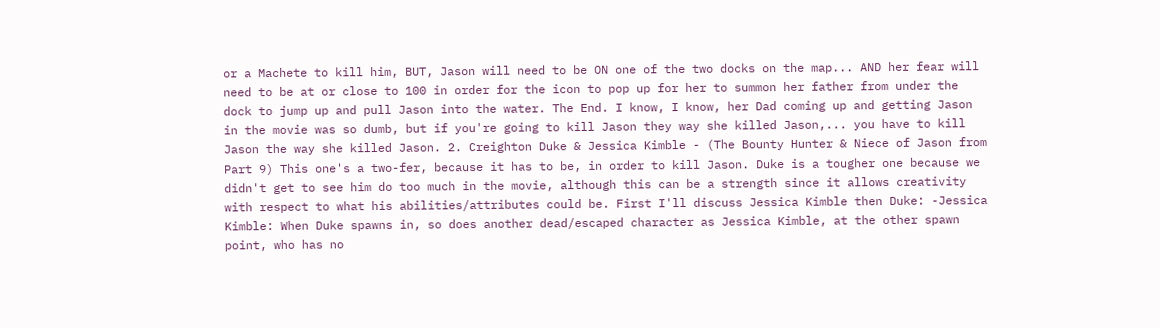or a Machete to kill him, BUT, Jason will need to be ON one of the two docks on the map... AND her fear will need to be at or close to 100 in order for the icon to pop up for her to summon her father from under the dock to jump up and pull Jason into the water. The End. I know, I know, her Dad coming up and getting Jason in the movie was so dumb, but if you're going to kill Jason they way she killed Jason,... you have to kill Jason the way she killed Jason. 2. Creighton Duke & Jessica Kimble - (The Bounty Hunter & Niece of Jason from Part 9) This one's a two-fer, because it has to be, in order to kill Jason. Duke is a tougher one because we didn't get to see him do too much in the movie, although this can be a strength since it allows creativity with respect to what his abilities/attributes could be. First I'll discuss Jessica Kimble then Duke: -Jessica Kimble: When Duke spawns in, so does another dead/escaped character as Jessica Kimble, at the other spawn point, who has no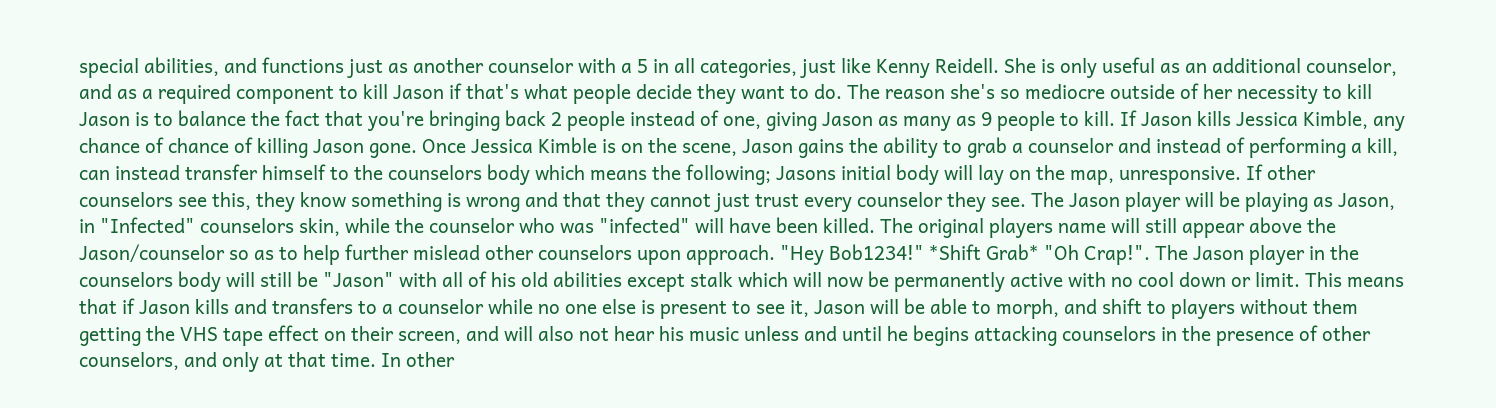special abilities, and functions just as another counselor with a 5 in all categories, just like Kenny Reidell. She is only useful as an additional counselor, and as a required component to kill Jason if that's what people decide they want to do. The reason she's so mediocre outside of her necessity to kill Jason is to balance the fact that you're bringing back 2 people instead of one, giving Jason as many as 9 people to kill. If Jason kills Jessica Kimble, any chance of chance of killing Jason gone. Once Jessica Kimble is on the scene, Jason gains the ability to grab a counselor and instead of performing a kill, can instead transfer himself to the counselors body which means the following; Jasons initial body will lay on the map, unresponsive. If other counselors see this, they know something is wrong and that they cannot just trust every counselor they see. The Jason player will be playing as Jason, in "Infected" counselors skin, while the counselor who was "infected" will have been killed. The original players name will still appear above the Jason/counselor so as to help further mislead other counselors upon approach. "Hey Bob1234!" *Shift Grab* "Oh Crap!". The Jason player in the counselors body will still be "Jason" with all of his old abilities except stalk which will now be permanently active with no cool down or limit. This means that if Jason kills and transfers to a counselor while no one else is present to see it, Jason will be able to morph, and shift to players without them getting the VHS tape effect on their screen, and will also not hear his music unless and until he begins attacking counselors in the presence of other counselors, and only at that time. In other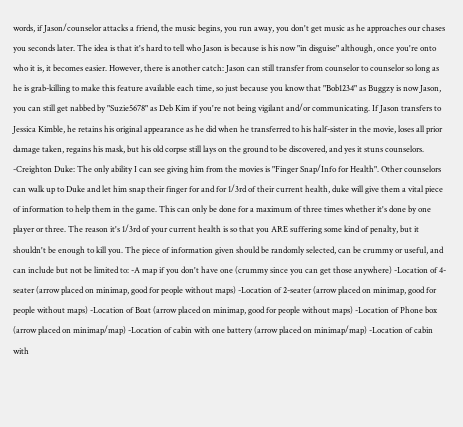words, if Jason/counselor attacks a friend, the music begins, you run away, you don't get music as he approaches our chases you seconds later. The idea is that it's hard to tell who Jason is because is his now "in disguise" although, once you're onto who it is, it becomes easier. However, there is another catch: Jason can still transfer from counselor to counselor so long as he is grab-killing to make this feature available each time, so just because you know that "Bob1234" as Buggzy is now Jason, you can still get nabbed by "Suzie5678" as Deb Kim if you're not being vigilant and/or communicating. If Jason transfers to Jessica Kimble, he retains his original appearance as he did when he transferred to his half-sister in the movie, loses all prior damage taken, regains his mask, but his old corpse still lays on the ground to be discovered, and yes it stuns counselors. -Creighton Duke: The only ability I can see giving him from the movies is "Finger Snap/Info for Health". Other counselors can walk up to Duke and let him snap their finger for and for 1/3rd of their current health, duke will give them a vital piece of information to help them in the game. This can only be done for a maximum of three times whether it's done by one player or three. The reason it's 1/3rd of your current health is so that you ARE suffering some kind of penalty, but it shouldn't be enough to kill you. The piece of information given should be randomly selected, can be crummy or useful, and can include but not be limited to: -A map if you don't have one (crummy since you can get those anywhere) -Location of 4-seater (arrow placed on minimap, good for people without maps) -Location of 2-seater (arrow placed on minimap, good for people without maps) -Location of Boat (arrow placed on minimap, good for people without maps) -Location of Phone box (arrow placed on minimap/map) -Location of cabin with one battery (arrow placed on minimap/map) -Location of cabin with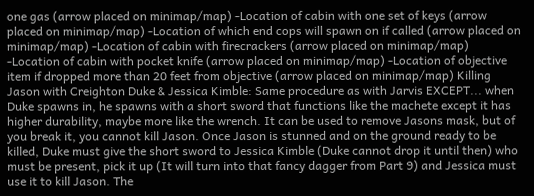one gas (arrow placed on minimap/map) -Location of cabin with one set of keys (arrow placed on minimap/map) -Location of which end cops will spawn on if called (arrow placed on minimap/map) -Location of cabin with firecrackers (arrow placed on minimap/map) -Location of cabin with pocket knife (arrow placed on minimap/map) -Location of objective item if dropped more than 20 feet from objective (arrow placed on minimap/map) Killing Jason with Creighton Duke & Jessica Kimble: Same procedure as with Jarvis EXCEPT... when Duke spawns in, he spawns with a short sword that functions like the machete except it has higher durability, maybe more like the wrench. It can be used to remove Jasons mask, but of you break it, you cannot kill Jason. Once Jason is stunned and on the ground ready to be killed, Duke must give the short sword to Jessica Kimble (Duke cannot drop it until then) who must be present, pick it up (It will turn into that fancy dagger from Part 9) and Jessica must use it to kill Jason. The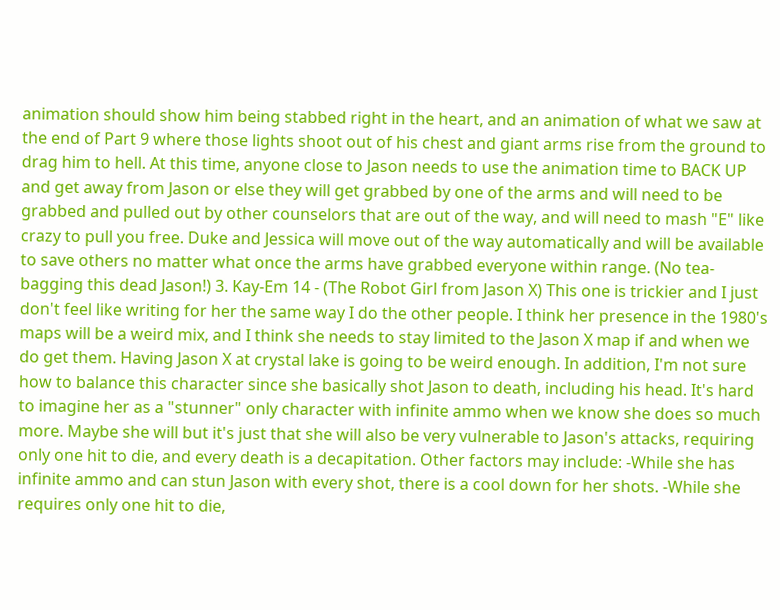animation should show him being stabbed right in the heart, and an animation of what we saw at the end of Part 9 where those lights shoot out of his chest and giant arms rise from the ground to drag him to hell. At this time, anyone close to Jason needs to use the animation time to BACK UP and get away from Jason or else they will get grabbed by one of the arms and will need to be grabbed and pulled out by other counselors that are out of the way, and will need to mash "E" like crazy to pull you free. Duke and Jessica will move out of the way automatically and will be available to save others no matter what once the arms have grabbed everyone within range. (No tea-bagging this dead Jason!) 3. Kay-Em 14 - (The Robot Girl from Jason X) This one is trickier and I just don't feel like writing for her the same way I do the other people. I think her presence in the 1980's maps will be a weird mix, and I think she needs to stay limited to the Jason X map if and when we do get them. Having Jason X at crystal lake is going to be weird enough. In addition, I'm not sure how to balance this character since she basically shot Jason to death, including his head. It's hard to imagine her as a "stunner" only character with infinite ammo when we know she does so much more. Maybe she will but it's just that she will also be very vulnerable to Jason's attacks, requiring only one hit to die, and every death is a decapitation. Other factors may include: -While she has infinite ammo and can stun Jason with every shot, there is a cool down for her shots. -While she requires only one hit to die,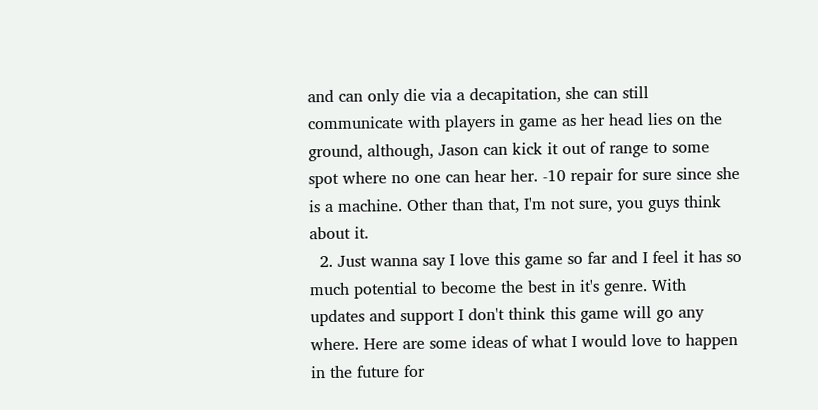and can only die via a decapitation, she can still communicate with players in game as her head lies on the ground, although, Jason can kick it out of range to some spot where no one can hear her. -10 repair for sure since she is a machine. Other than that, I'm not sure, you guys think about it.
  2. Just wanna say I love this game so far and I feel it has so much potential to become the best in it's genre. With updates and support I don't think this game will go any where. Here are some ideas of what I would love to happen in the future for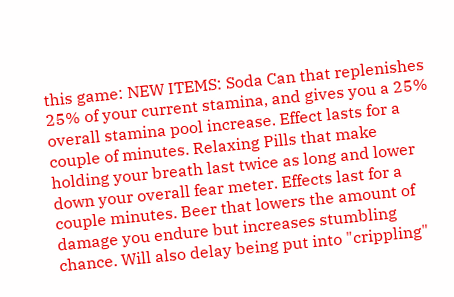this game: NEW ITEMS: Soda Can that replenishes 25% of your current stamina, and gives you a 25% overall stamina pool increase. Effect lasts for a couple of minutes. Relaxing Pills that make holding your breath last twice as long and lower down your overall fear meter. Effects last for a couple minutes. Beer that lowers the amount of damage you endure but increases stumbling chance. Will also delay being put into "crippling"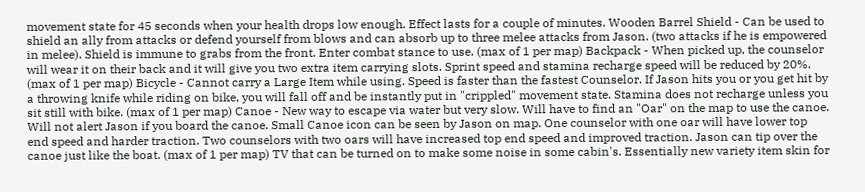movement state for 45 seconds when your health drops low enough. Effect lasts for a couple of minutes. Wooden Barrel Shield - Can be used to shield an ally from attacks or defend yourself from blows and can absorb up to three melee attacks from Jason. (two attacks if he is empowered in melee). Shield is immune to grabs from the front. Enter combat stance to use. (max of 1 per map) Backpack - When picked up, the counselor will wear it on their back and it will give you two extra item carrying slots. Sprint speed and stamina recharge speed will be reduced by 20%. (max of 1 per map) Bicycle - Cannot carry a Large Item while using. Speed is faster than the fastest Counselor. If Jason hits you or you get hit by a throwing knife while riding on bike, you will fall off and be instantly put in "crippled" movement state. Stamina does not recharge unless you sit still with bike. (max of 1 per map) Canoe - New way to escape via water but very slow. Will have to find an "Oar" on the map to use the canoe. Will not alert Jason if you board the canoe. Small Canoe icon can be seen by Jason on map. One counselor with one oar will have lower top end speed and harder traction. Two counselors with two oars will have increased top end speed and improved traction. Jason can tip over the canoe just like the boat. (max of 1 per map) TV that can be turned on to make some noise in some cabin's. Essentially new variety item skin for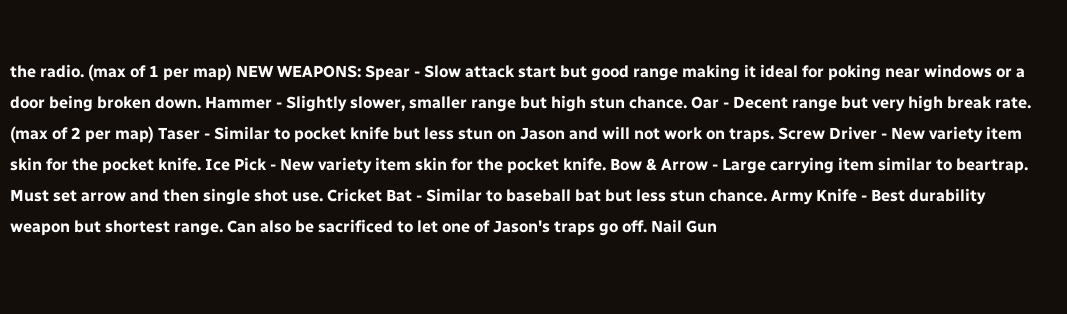the radio. (max of 1 per map) NEW WEAPONS: Spear - Slow attack start but good range making it ideal for poking near windows or a door being broken down. Hammer - Slightly slower, smaller range but high stun chance. Oar - Decent range but very high break rate. (max of 2 per map) Taser - Similar to pocket knife but less stun on Jason and will not work on traps. Screw Driver - New variety item skin for the pocket knife. Ice Pick - New variety item skin for the pocket knife. Bow & Arrow - Large carrying item similar to beartrap. Must set arrow and then single shot use. Cricket Bat - Similar to baseball bat but less stun chance. Army Knife - Best durability weapon but shortest range. Can also be sacrificed to let one of Jason's traps go off. Nail Gun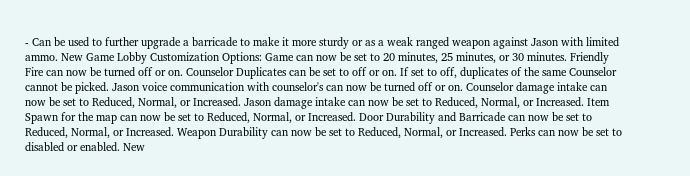- Can be used to further upgrade a barricade to make it more sturdy or as a weak ranged weapon against Jason with limited ammo. New Game Lobby Customization Options: Game can now be set to 20 minutes, 25 minutes, or 30 minutes. Friendly Fire can now be turned off or on. Counselor Duplicates can be set to off or on. If set to off, duplicates of the same Counselor cannot be picked. Jason voice communication with counselor's can now be turned off or on. Counselor damage intake can now be set to Reduced, Normal, or Increased. Jason damage intake can now be set to Reduced, Normal, or Increased. Item Spawn for the map can now be set to Reduced, Normal, or Increased. Door Durability and Barricade can now be set to Reduced, Normal, or Increased. Weapon Durability can now be set to Reduced, Normal, or Increased. Perks can now be set to disabled or enabled. New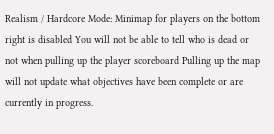Realism / Hardcore Mode: Minimap for players on the bottom right is disabled You will not be able to tell who is dead or not when pulling up the player scoreboard Pulling up the map will not update what objectives have been complete or are currently in progress.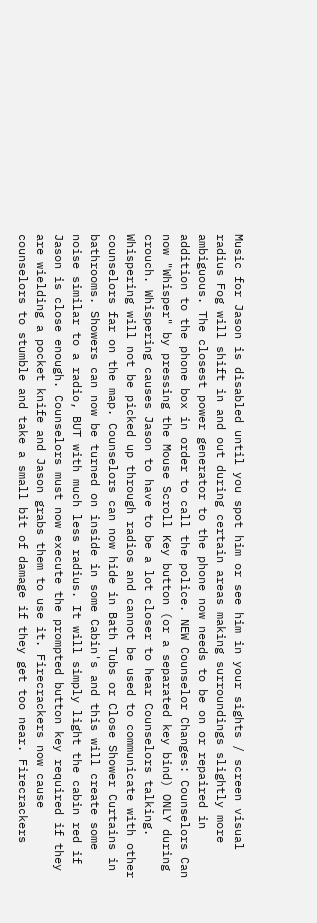Music for Jason is disabled until you spot him or see him in your sights / screen visual radius Fog will shift in and out during certain areas making surroundings slightly more ambiguous. The closest power generator to the phone now needs to be on or repaired in addition to the phone box in order to call the police. NEW Counselor Changes: Counselors Can now "Whisper" by pressing the Mouse Scroll Key button (or a separated key bind) ONLY during crouch. Whispering causes Jason to have to be a lot closer to hear Counselors talking. Whispering will not be picked up through radios and cannot be used to communicate with other counselors far on the map. Counselors can now hide in Bath Tubs or Close Shower Curtains in bathrooms. Showers can now be turned on inside in some Cabin's and this will create some noise similar to a radio, BUT with much less radius. It will simply light the cabin red if Jason is close enough. Counselors must now execute the prompted button key required if they are wielding a pocket knife and Jason grabs them to use it. Firecrackers now cause counselors to stumble and take a small bit of damage if they get too near. Firecrackers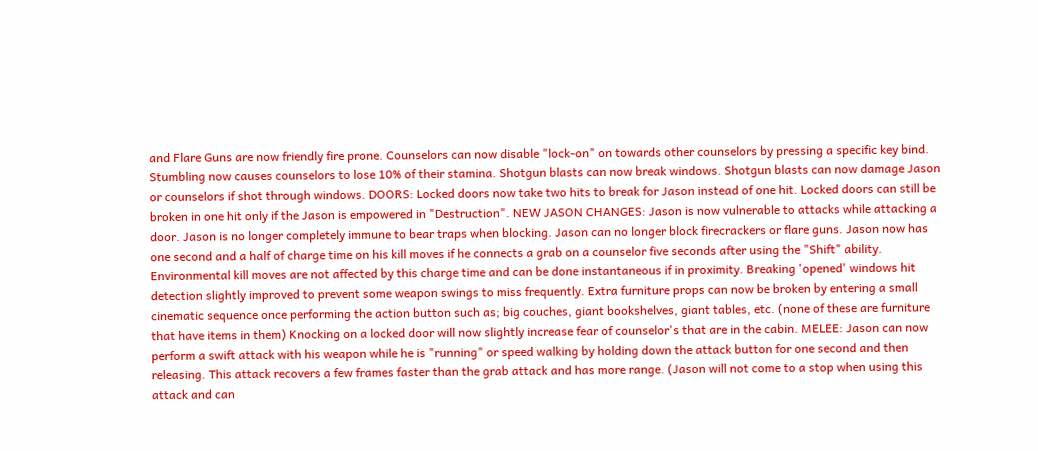and Flare Guns are now friendly fire prone. Counselors can now disable "lock-on" on towards other counselors by pressing a specific key bind. Stumbling now causes counselors to lose 10% of their stamina. Shotgun blasts can now break windows. Shotgun blasts can now damage Jason or counselors if shot through windows. DOORS: Locked doors now take two hits to break for Jason instead of one hit. Locked doors can still be broken in one hit only if the Jason is empowered in "Destruction". NEW JASON CHANGES: Jason is now vulnerable to attacks while attacking a door. Jason is no longer completely immune to bear traps when blocking. Jason can no longer block firecrackers or flare guns. Jason now has one second and a half of charge time on his kill moves if he connects a grab on a counselor five seconds after using the "Shift" ability. Environmental kill moves are not affected by this charge time and can be done instantaneous if in proximity. Breaking 'opened' windows hit detection slightly improved to prevent some weapon swings to miss frequently. Extra furniture props can now be broken by entering a small cinematic sequence once performing the action button such as; big couches, giant bookshelves, giant tables, etc. (none of these are furniture that have items in them) Knocking on a locked door will now slightly increase fear of counselor's that are in the cabin. MELEE: Jason can now perform a swift attack with his weapon while he is "running" or speed walking by holding down the attack button for one second and then releasing. This attack recovers a few frames faster than the grab attack and has more range. (Jason will not come to a stop when using this attack and can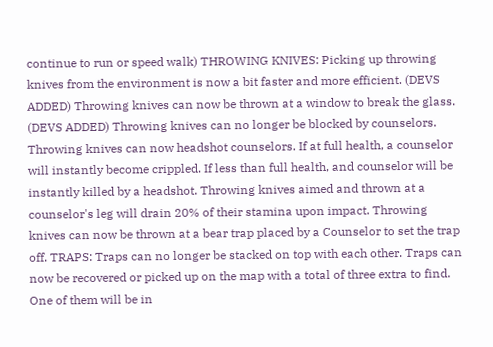continue to run or speed walk) THROWING KNIVES: Picking up throwing knives from the environment is now a bit faster and more efficient. (DEVS ADDED) Throwing knives can now be thrown at a window to break the glass. (DEVS ADDED) Throwing knives can no longer be blocked by counselors. Throwing knives can now headshot counselors. If at full health, a counselor will instantly become crippled. If less than full health, and counselor will be instantly killed by a headshot. Throwing knives aimed and thrown at a counselor's leg will drain 20% of their stamina upon impact. Throwing knives can now be thrown at a bear trap placed by a Counselor to set the trap off. TRAPS: Traps can no longer be stacked on top with each other. Traps can now be recovered or picked up on the map with a total of three extra to find. One of them will be in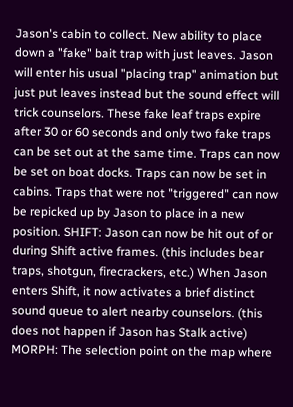Jason's cabin to collect. New ability to place down a "fake" bait trap with just leaves. Jason will enter his usual "placing trap" animation but just put leaves instead but the sound effect will trick counselors. These fake leaf traps expire after 30 or 60 seconds and only two fake traps can be set out at the same time. Traps can now be set on boat docks. Traps can now be set in cabins. Traps that were not "triggered" can now be repicked up by Jason to place in a new position. SHIFT: Jason can now be hit out of or during Shift active frames. (this includes bear traps, shotgun, firecrackers, etc.) When Jason enters Shift, it now activates a brief distinct sound queue to alert nearby counselors. (this does not happen if Jason has Stalk active) MORPH: The selection point on the map where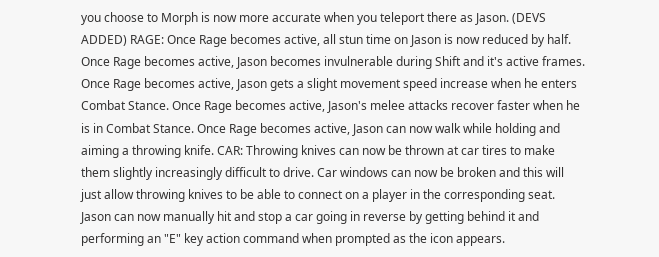you choose to Morph is now more accurate when you teleport there as Jason. (DEVS ADDED) RAGE: Once Rage becomes active, all stun time on Jason is now reduced by half. Once Rage becomes active, Jason becomes invulnerable during Shift and it's active frames. Once Rage becomes active, Jason gets a slight movement speed increase when he enters Combat Stance. Once Rage becomes active, Jason's melee attacks recover faster when he is in Combat Stance. Once Rage becomes active, Jason can now walk while holding and aiming a throwing knife. CAR: Throwing knives can now be thrown at car tires to make them slightly increasingly difficult to drive. Car windows can now be broken and this will just allow throwing knives to be able to connect on a player in the corresponding seat. Jason can now manually hit and stop a car going in reverse by getting behind it and performing an "E" key action command when prompted as the icon appears.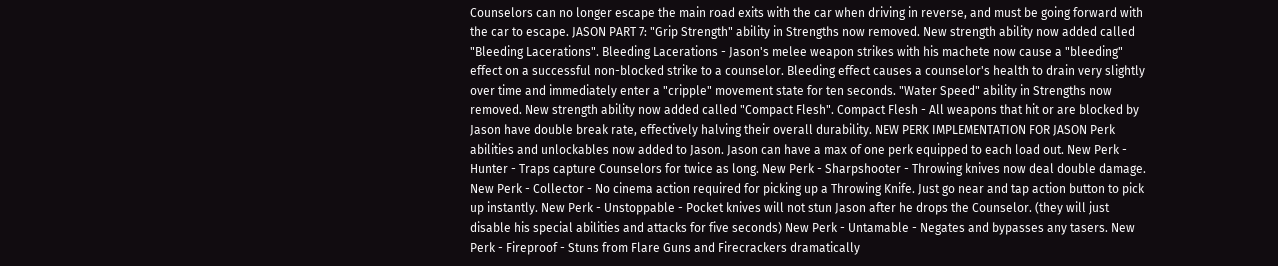Counselors can no longer escape the main road exits with the car when driving in reverse, and must be going forward with the car to escape. JASON PART 7: "Grip Strength" ability in Strengths now removed. New strength ability now added called "Bleeding Lacerations". Bleeding Lacerations - Jason's melee weapon strikes with his machete now cause a "bleeding" effect on a successful non-blocked strike to a counselor. Bleeding effect causes a counselor's health to drain very slightly over time and immediately enter a "cripple" movement state for ten seconds. "Water Speed" ability in Strengths now removed. New strength ability now added called "Compact Flesh". Compact Flesh - All weapons that hit or are blocked by Jason have double break rate, effectively halving their overall durability. NEW PERK IMPLEMENTATION FOR JASON Perk abilities and unlockables now added to Jason. Jason can have a max of one perk equipped to each load out. New Perk - Hunter - Traps capture Counselors for twice as long. New Perk - Sharpshooter - Throwing knives now deal double damage. New Perk - Collector - No cinema action required for picking up a Throwing Knife. Just go near and tap action button to pick up instantly. New Perk - Unstoppable - Pocket knives will not stun Jason after he drops the Counselor. (they will just disable his special abilities and attacks for five seconds) New Perk - Untamable - Negates and bypasses any tasers. New Perk - Fireproof - Stuns from Flare Guns and Firecrackers dramatically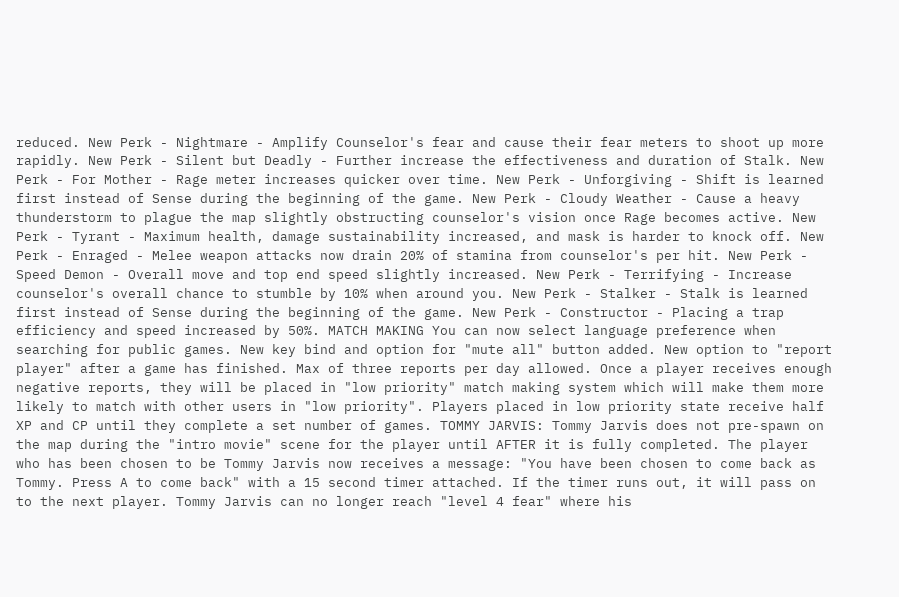reduced. New Perk - Nightmare - Amplify Counselor's fear and cause their fear meters to shoot up more rapidly. New Perk - Silent but Deadly - Further increase the effectiveness and duration of Stalk. New Perk - For Mother - Rage meter increases quicker over time. New Perk - Unforgiving - Shift is learned first instead of Sense during the beginning of the game. New Perk - Cloudy Weather - Cause a heavy thunderstorm to plague the map slightly obstructing counselor's vision once Rage becomes active. New Perk - Tyrant - Maximum health, damage sustainability increased, and mask is harder to knock off. New Perk - Enraged - Melee weapon attacks now drain 20% of stamina from counselor's per hit. New Perk - Speed Demon - Overall move and top end speed slightly increased. New Perk - Terrifying - Increase counselor's overall chance to stumble by 10% when around you. New Perk - Stalker - Stalk is learned first instead of Sense during the beginning of the game. New Perk - Constructor - Placing a trap efficiency and speed increased by 50%. MATCH MAKING You can now select language preference when searching for public games. New key bind and option for "mute all" button added. New option to "report player" after a game has finished. Max of three reports per day allowed. Once a player receives enough negative reports, they will be placed in "low priority" match making system which will make them more likely to match with other users in "low priority". Players placed in low priority state receive half XP and CP until they complete a set number of games. TOMMY JARVIS: Tommy Jarvis does not pre-spawn on the map during the "intro movie" scene for the player until AFTER it is fully completed. The player who has been chosen to be Tommy Jarvis now receives a message: "You have been chosen to come back as Tommy. Press A to come back" with a 15 second timer attached. If the timer runs out, it will pass on to the next player. Tommy Jarvis can no longer reach "level 4 fear" where his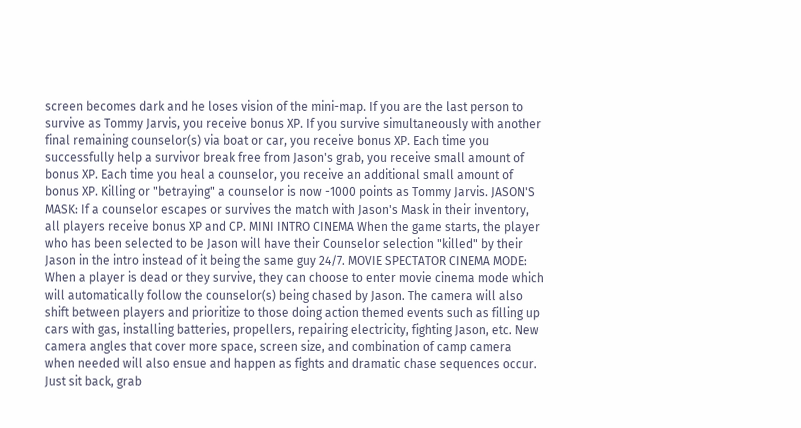screen becomes dark and he loses vision of the mini-map. If you are the last person to survive as Tommy Jarvis, you receive bonus XP. If you survive simultaneously with another final remaining counselor(s) via boat or car, you receive bonus XP. Each time you successfully help a survivor break free from Jason's grab, you receive small amount of bonus XP. Each time you heal a counselor, you receive an additional small amount of bonus XP. Killing or "betraying" a counselor is now -1000 points as Tommy Jarvis. JASON'S MASK: If a counselor escapes or survives the match with Jason's Mask in their inventory, all players receive bonus XP and CP. MINI INTRO CINEMA When the game starts, the player who has been selected to be Jason will have their Counselor selection "killed" by their Jason in the intro instead of it being the same guy 24/7. MOVIE SPECTATOR CINEMA MODE: When a player is dead or they survive, they can choose to enter movie cinema mode which will automatically follow the counselor(s) being chased by Jason. The camera will also shift between players and prioritize to those doing action themed events such as filling up cars with gas, installing batteries, propellers, repairing electricity, fighting Jason, etc. New camera angles that cover more space, screen size, and combination of camp camera when needed will also ensue and happen as fights and dramatic chase sequences occur. Just sit back, grab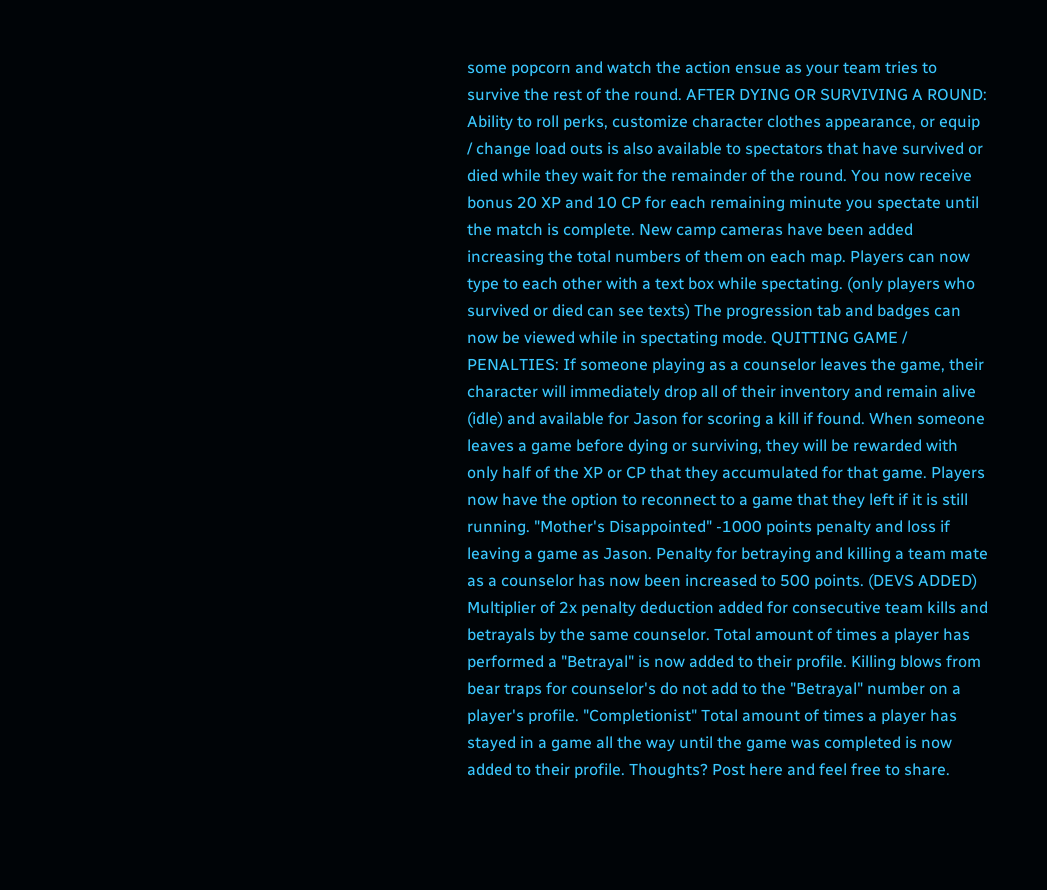some popcorn and watch the action ensue as your team tries to survive the rest of the round. AFTER DYING OR SURVIVING A ROUND: Ability to roll perks, customize character clothes appearance, or equip / change load outs is also available to spectators that have survived or died while they wait for the remainder of the round. You now receive bonus 20 XP and 10 CP for each remaining minute you spectate until the match is complete. New camp cameras have been added increasing the total numbers of them on each map. Players can now type to each other with a text box while spectating. (only players who survived or died can see texts) The progression tab and badges can now be viewed while in spectating mode. QUITTING GAME / PENALTIES: If someone playing as a counselor leaves the game, their character will immediately drop all of their inventory and remain alive (idle) and available for Jason for scoring a kill if found. When someone leaves a game before dying or surviving, they will be rewarded with only half of the XP or CP that they accumulated for that game. Players now have the option to reconnect to a game that they left if it is still running. "Mother's Disappointed" -1000 points penalty and loss if leaving a game as Jason. Penalty for betraying and killing a team mate as a counselor has now been increased to 500 points. (DEVS ADDED) Multiplier of 2x penalty deduction added for consecutive team kills and betrayals by the same counselor. Total amount of times a player has performed a "Betrayal" is now added to their profile. Killing blows from bear traps for counselor's do not add to the "Betrayal" number on a player's profile. "Completionist" Total amount of times a player has stayed in a game all the way until the game was completed is now added to their profile. Thoughts? Post here and feel free to share.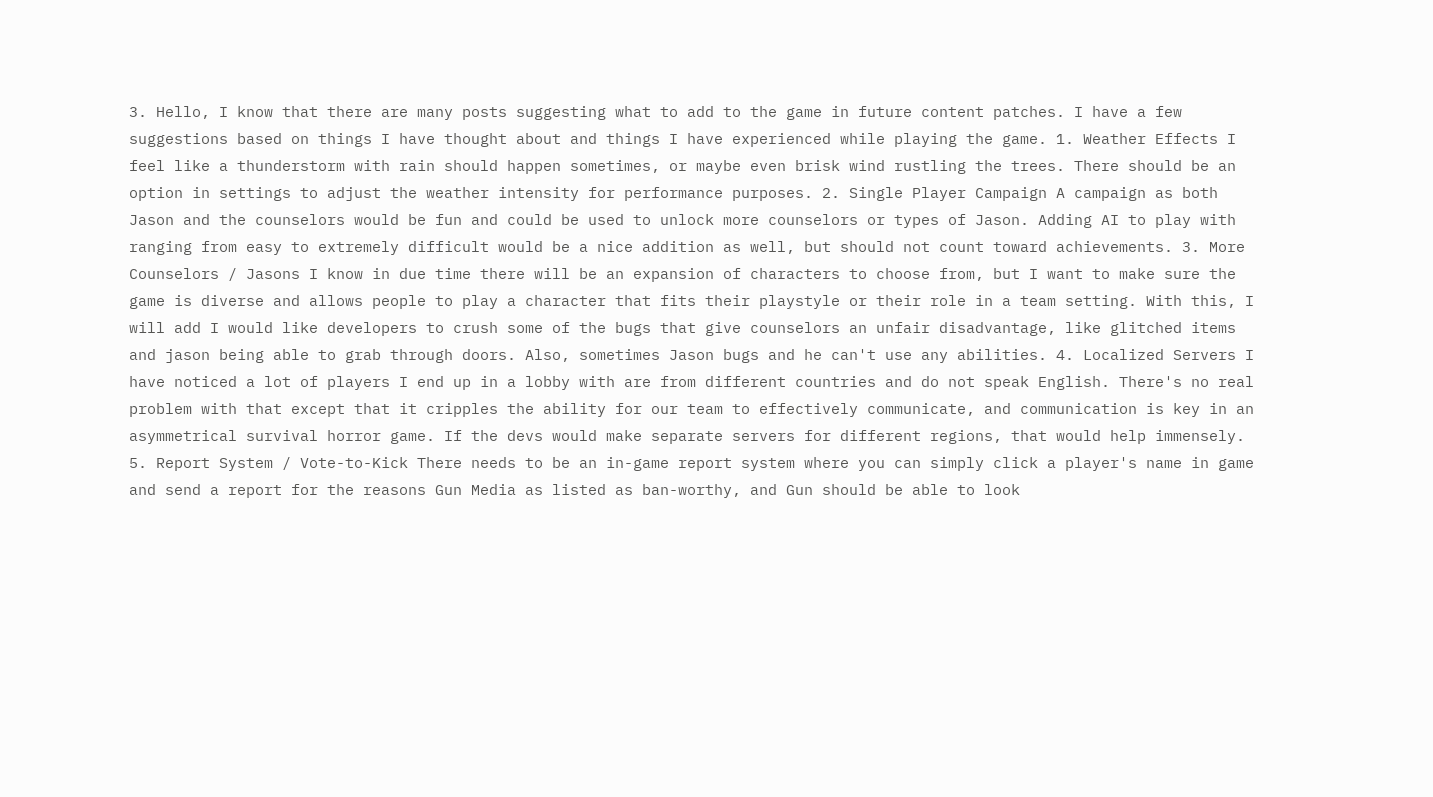3. Hello, I know that there are many posts suggesting what to add to the game in future content patches. I have a few suggestions based on things I have thought about and things I have experienced while playing the game. 1. Weather Effects I feel like a thunderstorm with rain should happen sometimes, or maybe even brisk wind rustling the trees. There should be an option in settings to adjust the weather intensity for performance purposes. 2. Single Player Campaign A campaign as both Jason and the counselors would be fun and could be used to unlock more counselors or types of Jason. Adding AI to play with ranging from easy to extremely difficult would be a nice addition as well, but should not count toward achievements. 3. More Counselors / Jasons I know in due time there will be an expansion of characters to choose from, but I want to make sure the game is diverse and allows people to play a character that fits their playstyle or their role in a team setting. With this, I will add I would like developers to crush some of the bugs that give counselors an unfair disadvantage, like glitched items and jason being able to grab through doors. Also, sometimes Jason bugs and he can't use any abilities. 4. Localized Servers I have noticed a lot of players I end up in a lobby with are from different countries and do not speak English. There's no real problem with that except that it cripples the ability for our team to effectively communicate, and communication is key in an asymmetrical survival horror game. If the devs would make separate servers for different regions, that would help immensely. 5. Report System / Vote-to-Kick There needs to be an in-game report system where you can simply click a player's name in game and send a report for the reasons Gun Media as listed as ban-worthy, and Gun should be able to look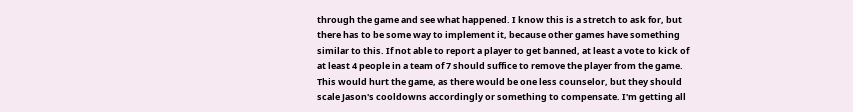through the game and see what happened. I know this is a stretch to ask for, but there has to be some way to implement it, because other games have something similar to this. If not able to report a player to get banned, at least a vote to kick of at least 4 people in a team of 7 should suffice to remove the player from the game. This would hurt the game, as there would be one less counselor, but they should scale Jason's cooldowns accordingly or something to compensate. I'm getting all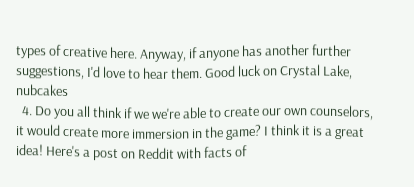types of creative here. Anyway, if anyone has another further suggestions, I'd love to hear them. Good luck on Crystal Lake, nubcakes
  4. Do you all think if we we're able to create our own counselors, it would create more immersion in the game? I think it is a great idea! Here's a post on Reddit with facts of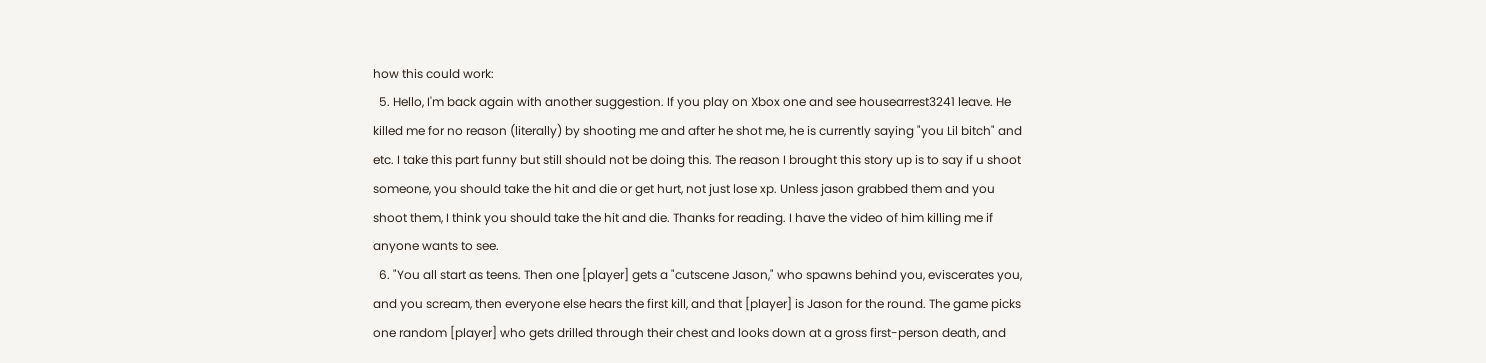how this could work:
  5. Hello, I'm back again with another suggestion. If you play on Xbox one and see housearrest3241 leave. He killed me for no reason (literally) by shooting me and after he shot me, he is currently saying "you Lil bitch" and etc. I take this part funny but still should not be doing this. The reason I brought this story up is to say if u shoot someone, you should take the hit and die or get hurt, not just lose xp. Unless jason grabbed them and you shoot them, I think you should take the hit and die. Thanks for reading. I have the video of him killing me if anyone wants to see.
  6. "You all start as teens. Then one [player] gets a "cutscene Jason," who spawns behind you, eviscerates you, and you scream, then everyone else hears the first kill, and that [player] is Jason for the round. The game picks one random [player] who gets drilled through their chest and looks down at a gross first-person death, and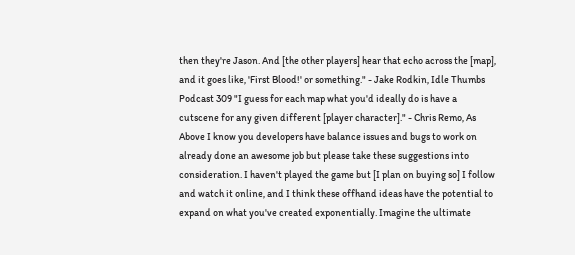then they're Jason. And [the other players] hear that echo across the [map], and it goes like, 'First Blood!' or something." - Jake Rodkin, Idle Thumbs Podcast 309 "I guess for each map what you'd ideally do is have a cutscene for any given different [player character]." - Chris Remo, As Above I know you developers have balance issues and bugs to work on already done an awesome job but please take these suggestions into consideration. I haven't played the game but [I plan on buying so] I follow and watch it online, and I think these offhand ideas have the potential to expand on what you've created exponentially. Imagine the ultimate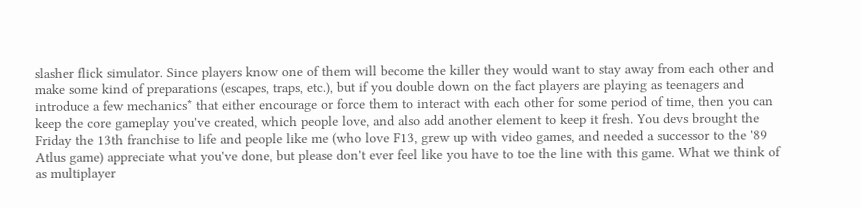slasher flick simulator. Since players know one of them will become the killer they would want to stay away from each other and make some kind of preparations (escapes, traps, etc.), but if you double down on the fact players are playing as teenagers and introduce a few mechanics* that either encourage or force them to interact with each other for some period of time, then you can keep the core gameplay you've created, which people love, and also add another element to keep it fresh. You devs brought the Friday the 13th franchise to life and people like me (who love F13, grew up with video games, and needed a successor to the '89 Atlus game) appreciate what you've done, but please don't ever feel like you have to toe the line with this game. What we think of as multiplayer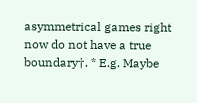asymmetrical games right now do not have a true boundary†. * E.g. Maybe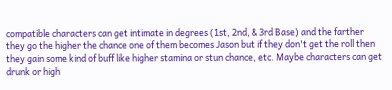compatible characters can get intimate in degrees (1st, 2nd, & 3rd Base) and the farther they go the higher the chance one of them becomes Jason but if they don't get the roll then they gain some kind of buff like higher stamina or stun chance, etc. Maybe characters can get drunk or high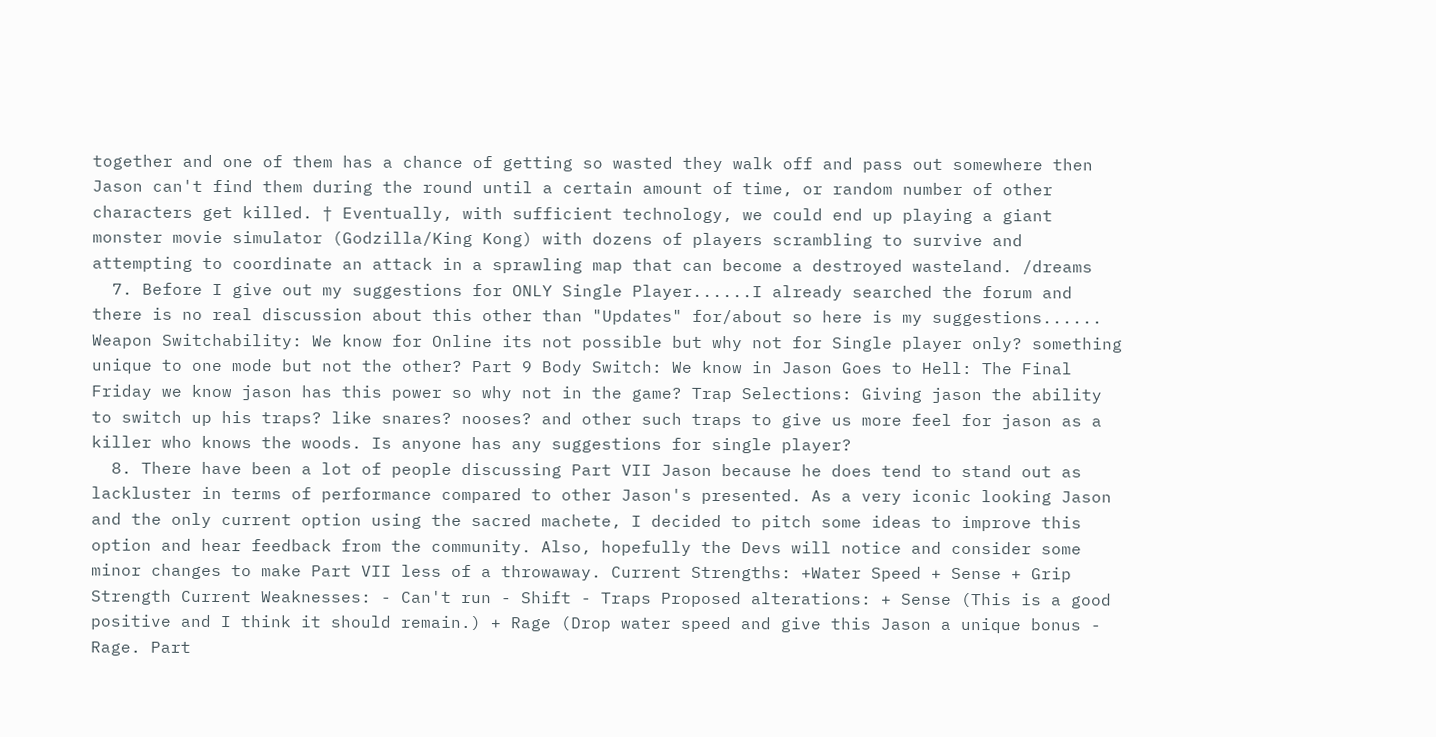together and one of them has a chance of getting so wasted they walk off and pass out somewhere then Jason can't find them during the round until a certain amount of time, or random number of other characters get killed. † Eventually, with sufficient technology, we could end up playing a giant monster movie simulator (Godzilla/King Kong) with dozens of players scrambling to survive and attempting to coordinate an attack in a sprawling map that can become a destroyed wasteland. /dreams
  7. Before I give out my suggestions for ONLY Single Player......I already searched the forum and there is no real discussion about this other than "Updates" for/about so here is my suggestions...... Weapon Switchability: We know for Online its not possible but why not for Single player only? something unique to one mode but not the other? Part 9 Body Switch: We know in Jason Goes to Hell: The Final Friday we know jason has this power so why not in the game? Trap Selections: Giving jason the ability to switch up his traps? like snares? nooses? and other such traps to give us more feel for jason as a killer who knows the woods. Is anyone has any suggestions for single player?
  8. There have been a lot of people discussing Part VII Jason because he does tend to stand out as lackluster in terms of performance compared to other Jason's presented. As a very iconic looking Jason and the only current option using the sacred machete, I decided to pitch some ideas to improve this option and hear feedback from the community. Also, hopefully the Devs will notice and consider some minor changes to make Part VII less of a throwaway. Current Strengths: +Water Speed + Sense + Grip Strength Current Weaknesses: - Can't run - Shift - Traps Proposed alterations: + Sense (This is a good positive and I think it should remain.) + Rage (Drop water speed and give this Jason a unique bonus - Rage. Part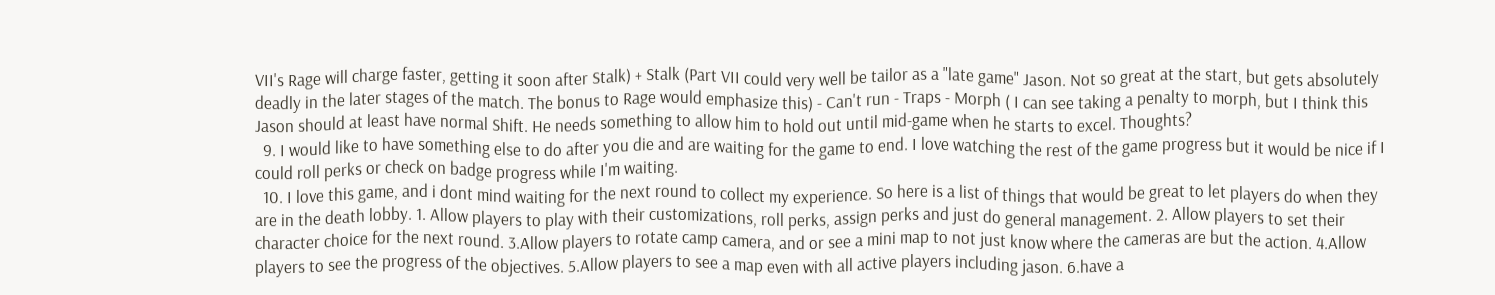VII's Rage will charge faster, getting it soon after Stalk) + Stalk (Part VII could very well be tailor as a "late game" Jason. Not so great at the start, but gets absolutely deadly in the later stages of the match. The bonus to Rage would emphasize this) - Can't run - Traps - Morph ( I can see taking a penalty to morph, but I think this Jason should at least have normal Shift. He needs something to allow him to hold out until mid-game when he starts to excel. Thoughts?
  9. I would like to have something else to do after you die and are waiting for the game to end. I love watching the rest of the game progress but it would be nice if I could roll perks or check on badge progress while I'm waiting.
  10. I love this game, and i dont mind waiting for the next round to collect my experience. So here is a list of things that would be great to let players do when they are in the death lobby. 1. Allow players to play with their customizations, roll perks, assign perks and just do general management. 2. Allow players to set their character choice for the next round. 3.Allow players to rotate camp camera, and or see a mini map to not just know where the cameras are but the action. 4.Allow players to see the progress of the objectives. 5.Allow players to see a map even with all active players including jason. 6.have a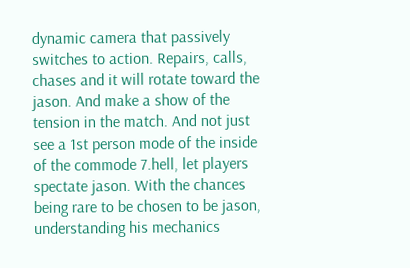dynamic camera that passively switches to action. Repairs, calls, chases and it will rotate toward the jason. And make a show of the tension in the match. And not just see a 1st person mode of the inside of the commode 7.hell, let players spectate jason. With the chances being rare to be chosen to be jason, understanding his mechanics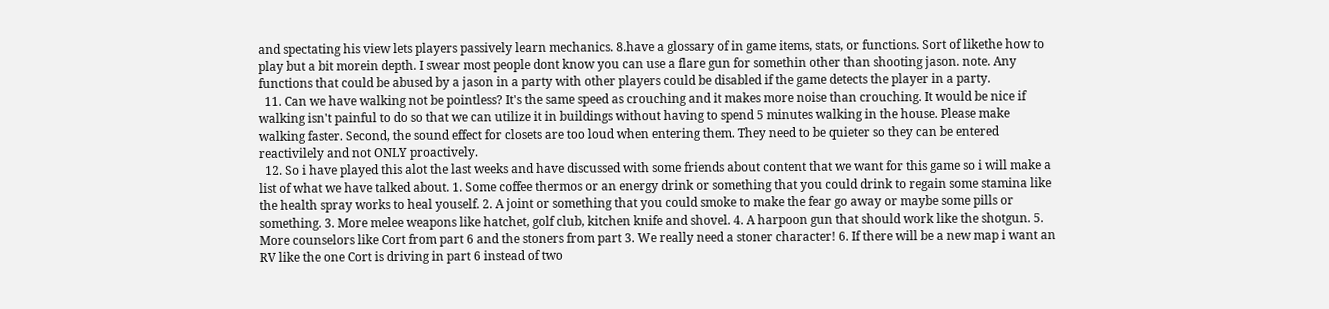and spectating his view lets players passively learn mechanics. 8.have a glossary of in game items, stats, or functions. Sort of likethe how to play but a bit morein depth. I swear most people dont know you can use a flare gun for somethin other than shooting jason. note. Any functions that could be abused by a jason in a party with other players could be disabled if the game detects the player in a party.
  11. Can we have walking not be pointless? It's the same speed as crouching and it makes more noise than crouching. It would be nice if walking isn't painful to do so that we can utilize it in buildings without having to spend 5 minutes walking in the house. Please make walking faster. Second, the sound effect for closets are too loud when entering them. They need to be quieter so they can be entered reactivilely and not ONLY proactively.
  12. So i have played this alot the last weeks and have discussed with some friends about content that we want for this game so i will make a list of what we have talked about. 1. Some coffee thermos or an energy drink or something that you could drink to regain some stamina like the health spray works to heal youself. 2. A joint or something that you could smoke to make the fear go away or maybe some pills or something. 3. More melee weapons like hatchet, golf club, kitchen knife and shovel. 4. A harpoon gun that should work like the shotgun. 5. More counselors like Cort from part 6 and the stoners from part 3. We really need a stoner character! 6. If there will be a new map i want an RV like the one Cort is driving in part 6 instead of two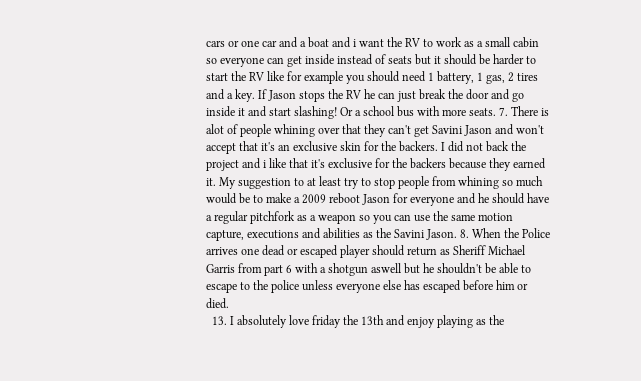cars or one car and a boat and i want the RV to work as a small cabin so everyone can get inside instead of seats but it should be harder to start the RV like for example you should need 1 battery, 1 gas, 2 tires and a key. If Jason stops the RV he can just break the door and go inside it and start slashing! Or a school bus with more seats. 7. There is alot of people whining over that they can't get Savini Jason and won't accept that it's an exclusive skin for the backers. I did not back the project and i like that it's exclusive for the backers because they earned it. My suggestion to at least try to stop people from whining so much would be to make a 2009 reboot Jason for everyone and he should have a regular pitchfork as a weapon so you can use the same motion capture, executions and abilities as the Savini Jason. 8. When the Police arrives one dead or escaped player should return as Sheriff Michael Garris from part 6 with a shotgun aswell but he shouldn't be able to escape to the police unless everyone else has escaped before him or died.
  13. I absolutely love friday the 13th and enjoy playing as the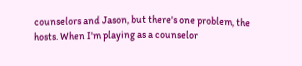counselors and Jason, but there's one problem, the hosts. When I'm playing as a counselor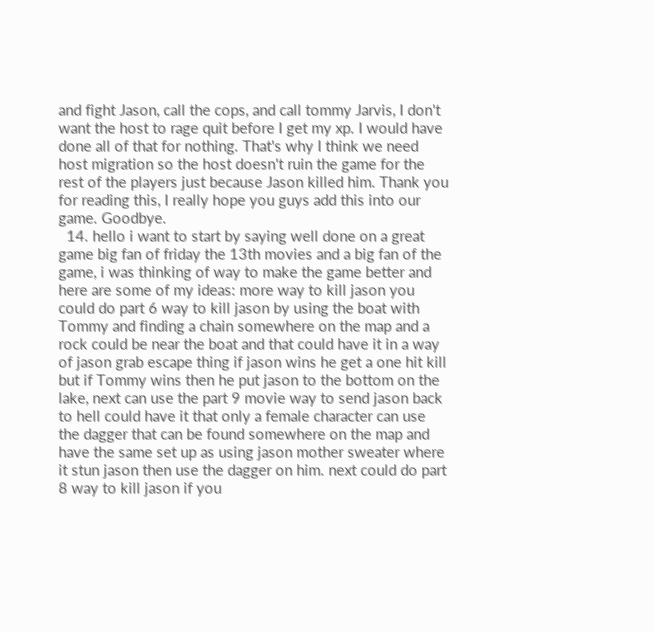and fight Jason, call the cops, and call tommy Jarvis, I don't want the host to rage quit before I get my xp. I would have done all of that for nothing. That's why I think we need host migration so the host doesn't ruin the game for the rest of the players just because Jason killed him. Thank you for reading this, I really hope you guys add this into our game. Goodbye.
  14. hello i want to start by saying well done on a great game big fan of friday the 13th movies and a big fan of the game, i was thinking of way to make the game better and here are some of my ideas: more way to kill jason you could do part 6 way to kill jason by using the boat with Tommy and finding a chain somewhere on the map and a rock could be near the boat and that could have it in a way of jason grab escape thing if jason wins he get a one hit kill but if Tommy wins then he put jason to the bottom on the lake, next can use the part 9 movie way to send jason back to hell could have it that only a female character can use the dagger that can be found somewhere on the map and have the same set up as using jason mother sweater where it stun jason then use the dagger on him. next could do part 8 way to kill jason if you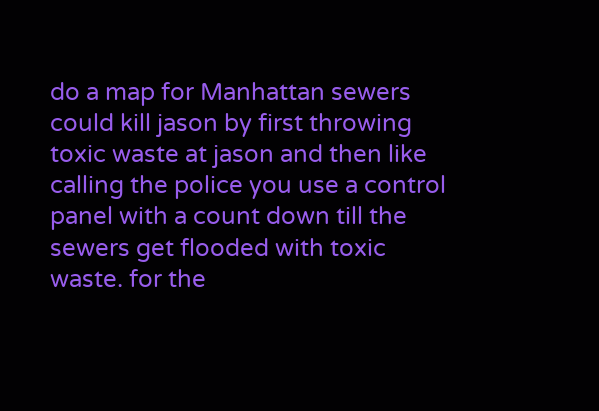do a map for Manhattan sewers could kill jason by first throwing toxic waste at jason and then like calling the police you use a control panel with a count down till the sewers get flooded with toxic waste. for the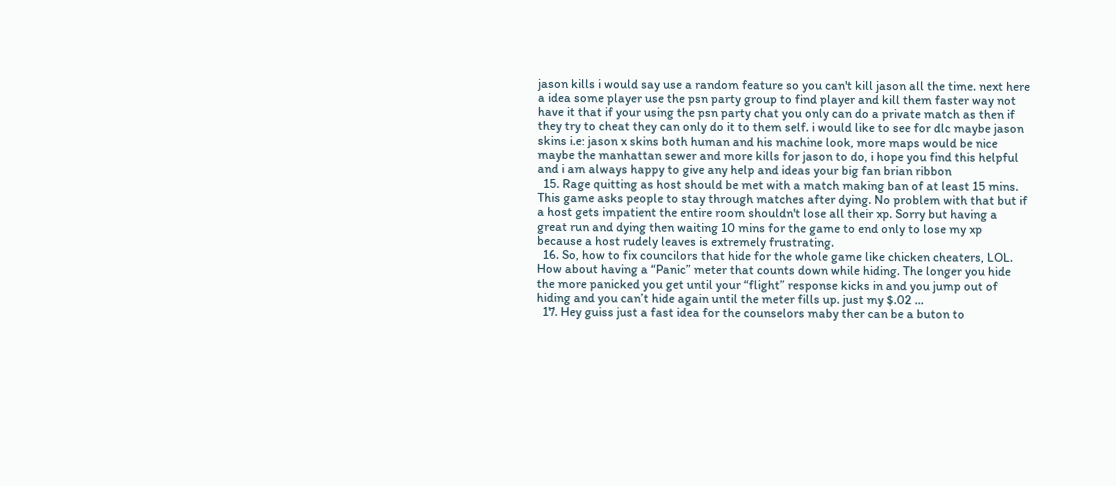jason kills i would say use a random feature so you can't kill jason all the time. next here a idea some player use the psn party group to find player and kill them faster way not have it that if your using the psn party chat you only can do a private match as then if they try to cheat they can only do it to them self. i would like to see for dlc maybe jason skins i.e: jason x skins both human and his machine look, more maps would be nice maybe the manhattan sewer and more kills for jason to do, i hope you find this helpful and i am always happy to give any help and ideas your big fan brian ribbon
  15. Rage quitting as host should be met with a match making ban of at least 15 mins. This game asks people to stay through matches after dying. No problem with that but if a host gets impatient the entire room shouldn't lose all their xp. Sorry but having a great run and dying then waiting 10 mins for the game to end only to lose my xp because a host rudely leaves is extremely frustrating.
  16. So, how to fix councilors that hide for the whole game like chicken cheaters, LOL. How about having a “Panic” meter that counts down while hiding. The longer you hide the more panicked you get until your “flight” response kicks in and you jump out of hiding and you can’t hide again until the meter fills up. just my $.02 ...
  17. Hey guiss just a fast idea for the counselors maby ther can be a buton to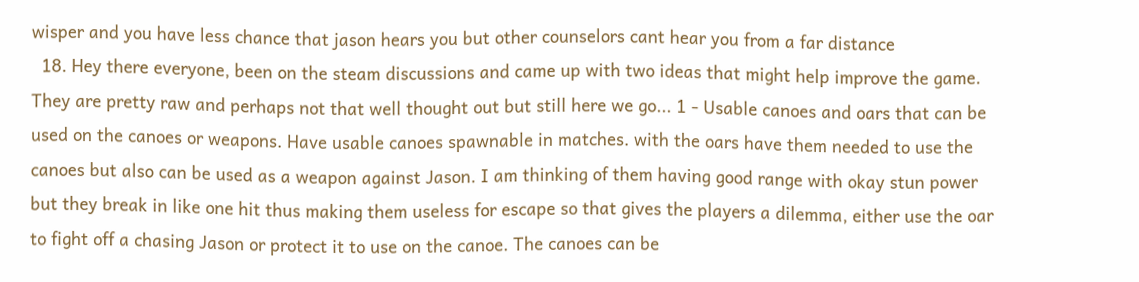wisper and you have less chance that jason hears you but other counselors cant hear you from a far distance
  18. Hey there everyone, been on the steam discussions and came up with two ideas that might help improve the game. They are pretty raw and perhaps not that well thought out but still here we go... 1 - Usable canoes and oars that can be used on the canoes or weapons. Have usable canoes spawnable in matches. with the oars have them needed to use the canoes but also can be used as a weapon against Jason. I am thinking of them having good range with okay stun power but they break in like one hit thus making them useless for escape so that gives the players a dilemma, either use the oar to fight off a chasing Jason or protect it to use on the canoe. The canoes can be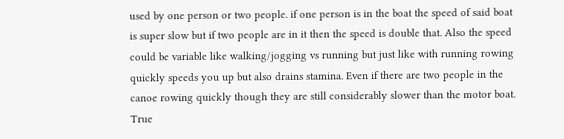used by one person or two people. if one person is in the boat the speed of said boat is super slow but if two people are in it then the speed is double that. Also the speed could be variable like walking/jogging vs running but just like with running rowing quickly speeds you up but also drains stamina. Even if there are two people in the canoe rowing quickly though they are still considerably slower than the motor boat. True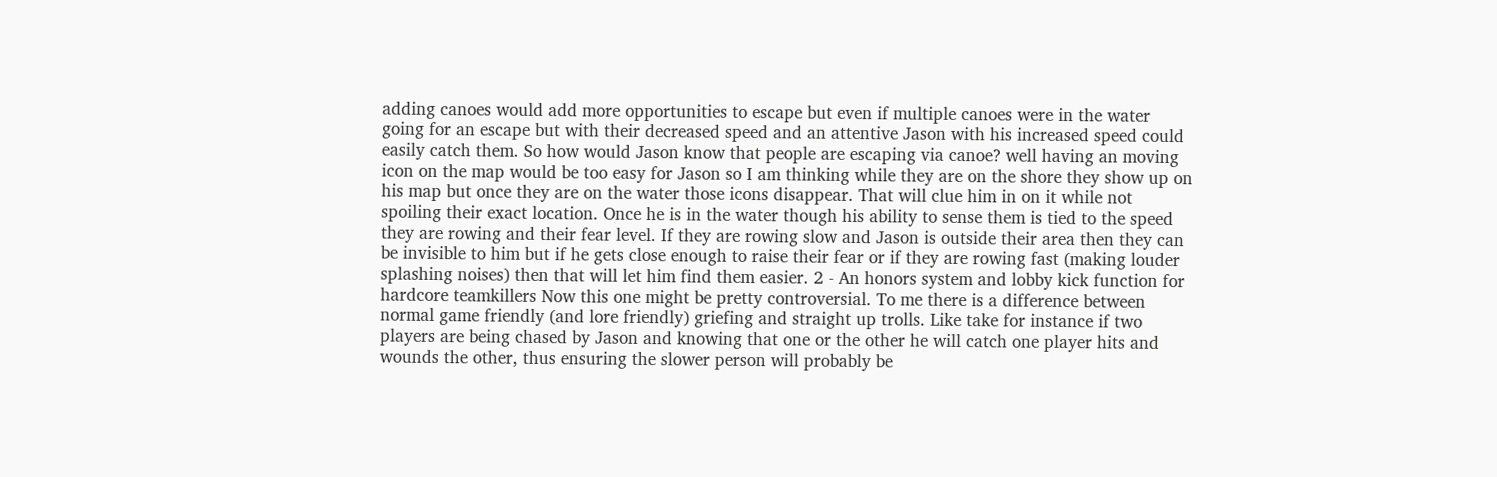adding canoes would add more opportunities to escape but even if multiple canoes were in the water going for an escape but with their decreased speed and an attentive Jason with his increased speed could easily catch them. So how would Jason know that people are escaping via canoe? well having an moving icon on the map would be too easy for Jason so I am thinking while they are on the shore they show up on his map but once they are on the water those icons disappear. That will clue him in on it while not spoiling their exact location. Once he is in the water though his ability to sense them is tied to the speed they are rowing and their fear level. If they are rowing slow and Jason is outside their area then they can be invisible to him but if he gets close enough to raise their fear or if they are rowing fast (making louder splashing noises) then that will let him find them easier. 2 - An honors system and lobby kick function for hardcore teamkillers Now this one might be pretty controversial. To me there is a difference between normal game friendly (and lore friendly) griefing and straight up trolls. Like take for instance if two players are being chased by Jason and knowing that one or the other he will catch one player hits and wounds the other, thus ensuring the slower person will probably be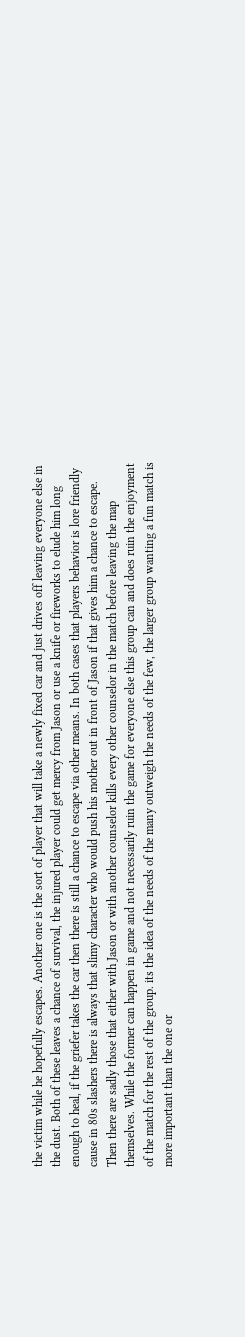the victim while he hopefully escapes. Another one is the sort of player that will take a newly fixed car and just drives off leaving everyone else in the dust. Both of these leaves a chance of survival, the injured player could get mercy from Jason or use a knife or fireworks to elude him long enough to heal, if the griefer takes the car then there is still a chance to escape via other means. In both cases that players behavior is lore friendly cause in 80s slashers there is always that slimy character who would push his mother out in front of Jason if that gives him a chance to escape. Then there are sadly those that either with Jason or with another counselor kills every other counselor in the match before leaving the map themselves. While the former can happen in game and not necessarily ruin the game for everyone else this group can and does ruin the enjoyment of the match for the rest of the group. its the idea of the needs of the many outweigh the needs of the few, the larger group wanting a fun match is more important than the one or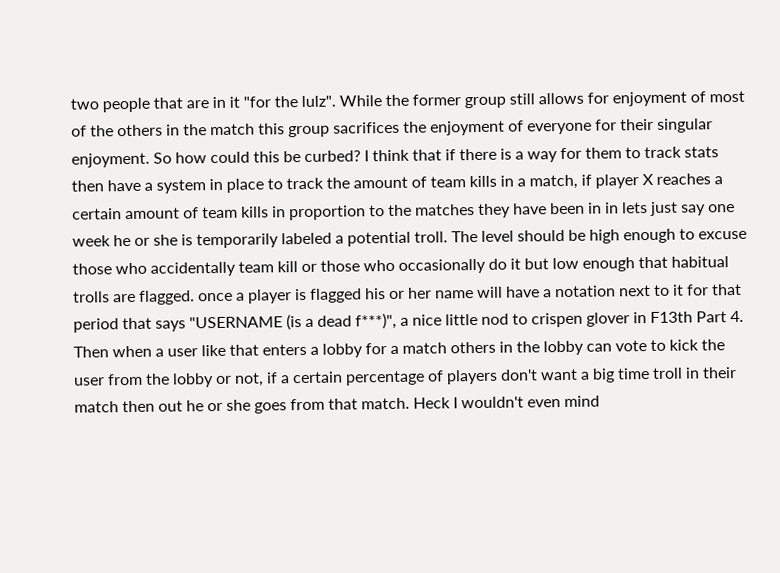two people that are in it "for the lulz". While the former group still allows for enjoyment of most of the others in the match this group sacrifices the enjoyment of everyone for their singular enjoyment. So how could this be curbed? I think that if there is a way for them to track stats then have a system in place to track the amount of team kills in a match, if player X reaches a certain amount of team kills in proportion to the matches they have been in in lets just say one week he or she is temporarily labeled a potential troll. The level should be high enough to excuse those who accidentally team kill or those who occasionally do it but low enough that habitual trolls are flagged. once a player is flagged his or her name will have a notation next to it for that period that says "USERNAME (is a dead f***)", a nice little nod to crispen glover in F13th Part 4. Then when a user like that enters a lobby for a match others in the lobby can vote to kick the user from the lobby or not, if a certain percentage of players don't want a big time troll in their match then out he or she goes from that match. Heck I wouldn't even mind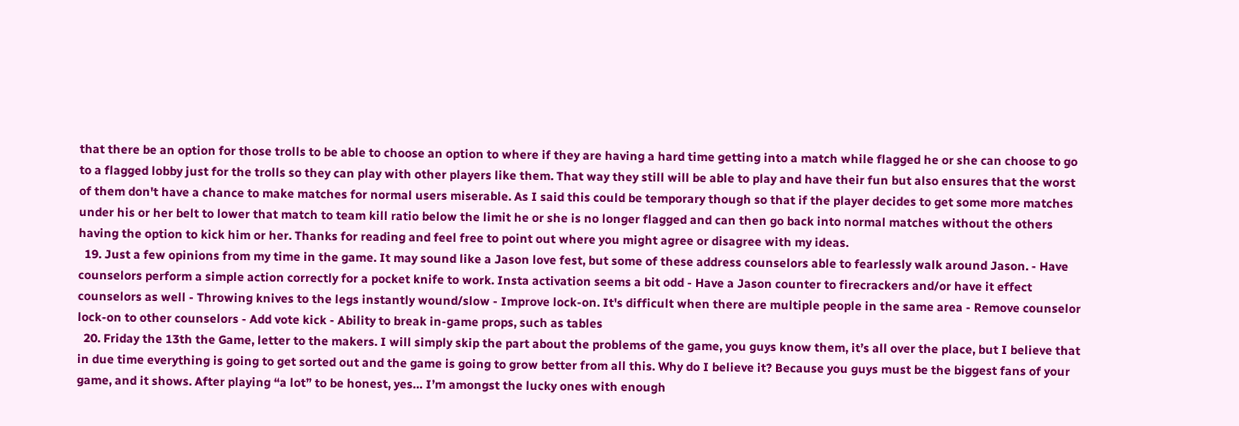that there be an option for those trolls to be able to choose an option to where if they are having a hard time getting into a match while flagged he or she can choose to go to a flagged lobby just for the trolls so they can play with other players like them. That way they still will be able to play and have their fun but also ensures that the worst of them don't have a chance to make matches for normal users miserable. As I said this could be temporary though so that if the player decides to get some more matches under his or her belt to lower that match to team kill ratio below the limit he or she is no longer flagged and can then go back into normal matches without the others having the option to kick him or her. Thanks for reading and feel free to point out where you might agree or disagree with my ideas.
  19. Just a few opinions from my time in the game. It may sound like a Jason love fest, but some of these address counselors able to fearlessly walk around Jason. - Have counselors perform a simple action correctly for a pocket knife to work. Insta activation seems a bit odd - Have a Jason counter to firecrackers and/or have it effect counselors as well - Throwing knives to the legs instantly wound/slow - Improve lock-on. It's difficult when there are multiple people in the same area - Remove counselor lock-on to other counselors - Add vote kick - Ability to break in-game props, such as tables
  20. Friday the 13th the Game, letter to the makers. I will simply skip the part about the problems of the game, you guys know them, it’s all over the place, but I believe that in due time everything is going to get sorted out and the game is going to grow better from all this. Why do I believe it? Because you guys must be the biggest fans of your game, and it shows. After playing “a lot” to be honest, yes… I’m amongst the lucky ones with enough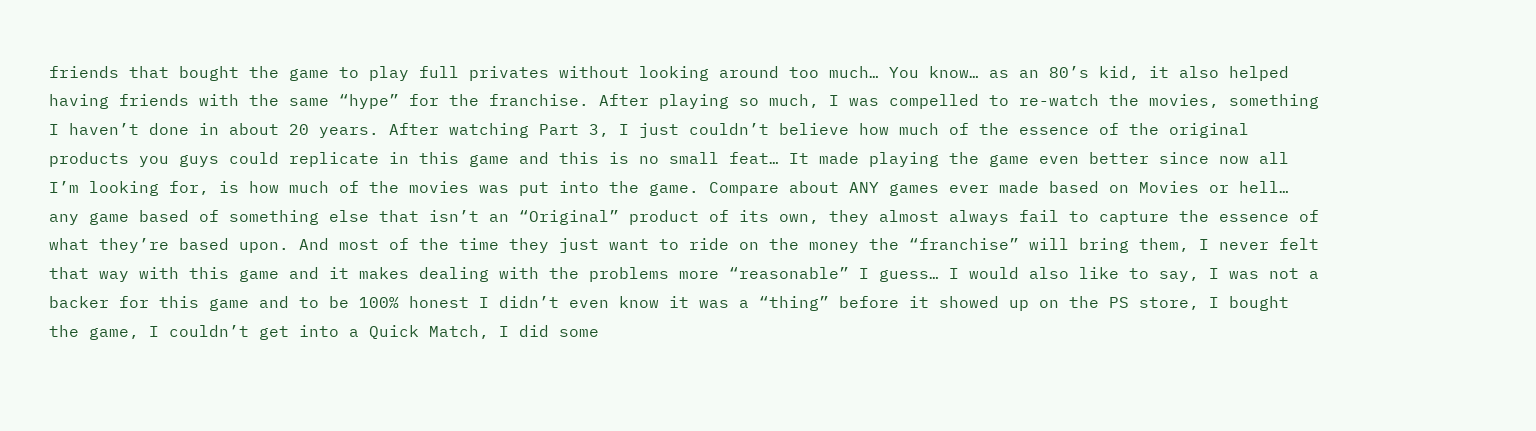friends that bought the game to play full privates without looking around too much… You know… as an 80’s kid, it also helped having friends with the same “hype” for the franchise. After playing so much, I was compelled to re-watch the movies, something I haven’t done in about 20 years. After watching Part 3, I just couldn’t believe how much of the essence of the original products you guys could replicate in this game and this is no small feat… It made playing the game even better since now all I’m looking for, is how much of the movies was put into the game. Compare about ANY games ever made based on Movies or hell… any game based of something else that isn’t an “Original” product of its own, they almost always fail to capture the essence of what they’re based upon. And most of the time they just want to ride on the money the “franchise” will bring them, I never felt that way with this game and it makes dealing with the problems more “reasonable” I guess… I would also like to say, I was not a backer for this game and to be 100% honest I didn’t even know it was a “thing” before it showed up on the PS store, I bought the game, I couldn’t get into a Quick Match, I did some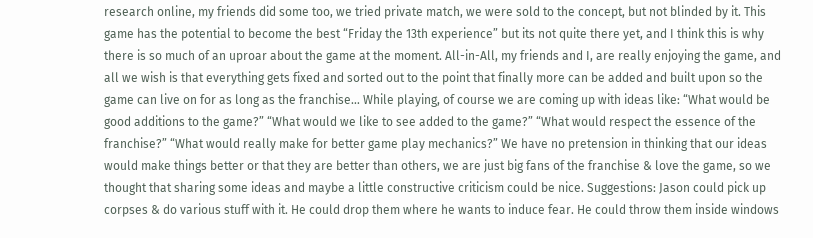research online, my friends did some too, we tried private match, we were sold to the concept, but not blinded by it. This game has the potential to become the best “Friday the 13th experience” but its not quite there yet, and I think this is why there is so much of an uproar about the game at the moment. All-in-All, my friends and I, are really enjoying the game, and all we wish is that everything gets fixed and sorted out to the point that finally more can be added and built upon so the game can live on for as long as the franchise… While playing, of course we are coming up with ideas like: “What would be good additions to the game?” “What would we like to see added to the game?” “What would respect the essence of the franchise?” “What would really make for better game play mechanics?” We have no pretension in thinking that our ideas would make things better or that they are better than others, we are just big fans of the franchise & love the game, so we thought that sharing some ideas and maybe a little constructive criticism could be nice. Suggestions: Jason could pick up corpses & do various stuff with it. He could drop them where he wants to induce fear. He could throw them inside windows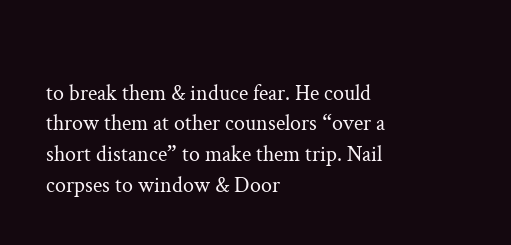to break them & induce fear. He could throw them at other counselors “over a short distance” to make them trip. Nail corpses to window & Door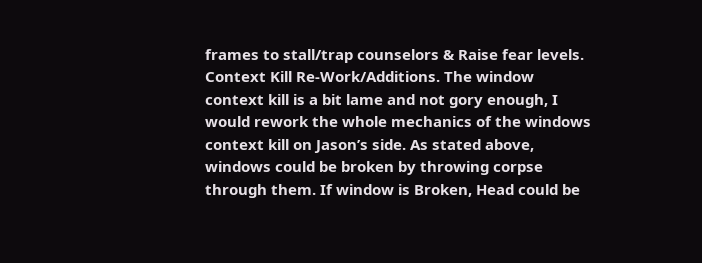frames to stall/trap counselors & Raise fear levels. Context Kill Re-Work/Additions. The window context kill is a bit lame and not gory enough, I would rework the whole mechanics of the windows context kill on Jason’s side. As stated above, windows could be broken by throwing corpse through them. If window is Broken, Head could be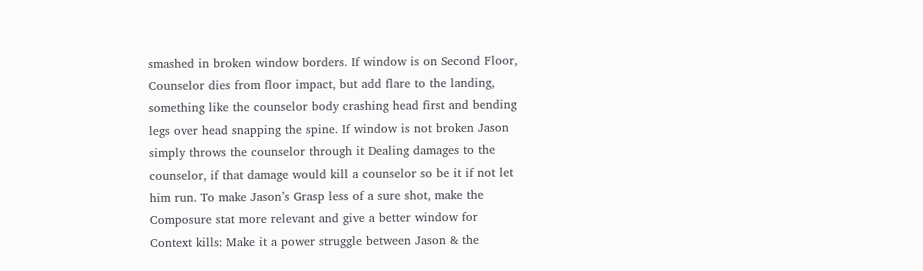smashed in broken window borders. If window is on Second Floor, Counselor dies from floor impact, but add flare to the landing, something like the counselor body crashing head first and bending legs over head snapping the spine. If window is not broken Jason simply throws the counselor through it Dealing damages to the counselor, if that damage would kill a counselor so be it if not let him run. To make Jason’s Grasp less of a sure shot, make the Composure stat more relevant and give a better window for Context kills: Make it a power struggle between Jason & the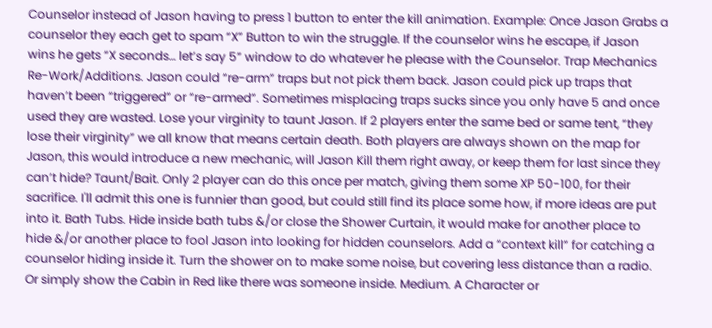Counselor instead of Jason having to press 1 button to enter the kill animation. Example: Once Jason Grabs a counselor they each get to spam “X” Button to win the struggle. If the counselor wins he escape, if Jason wins he gets “X seconds… let’s say 5” window to do whatever he please with the Counselor. Trap Mechanics Re-Work/Additions. Jason could “re-arm” traps but not pick them back. Jason could pick up traps that haven’t been “triggered” or “re-armed”. Sometimes misplacing traps sucks since you only have 5 and once used they are wasted. Lose your virginity to taunt Jason. If 2 players enter the same bed or same tent, “they lose their virginity” we all know that means certain death. Both players are always shown on the map for Jason, this would introduce a new mechanic, will Jason Kill them right away, or keep them for last since they can’t hide? Taunt/Bait. Only 2 player can do this once per match, giving them some XP 50-100, for their sacrifice. I'll admit this one is funnier than good, but could still find its place some how, if more ideas are put into it. Bath Tubs. Hide inside bath tubs &/or close the Shower Curtain, it would make for another place to hide &/or another place to fool Jason into looking for hidden counselors. Add a “context kill” for catching a counselor hiding inside it. Turn the shower on to make some noise, but covering less distance than a radio. Or simply show the Cabin in Red like there was someone inside. Medium. A Character or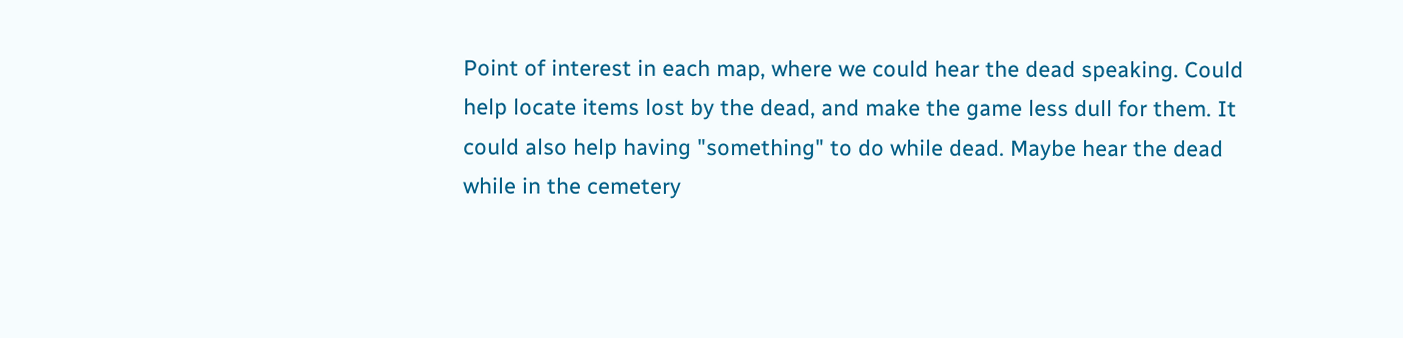Point of interest in each map, where we could hear the dead speaking. Could help locate items lost by the dead, and make the game less dull for them. It could also help having "something" to do while dead. Maybe hear the dead while in the cemetery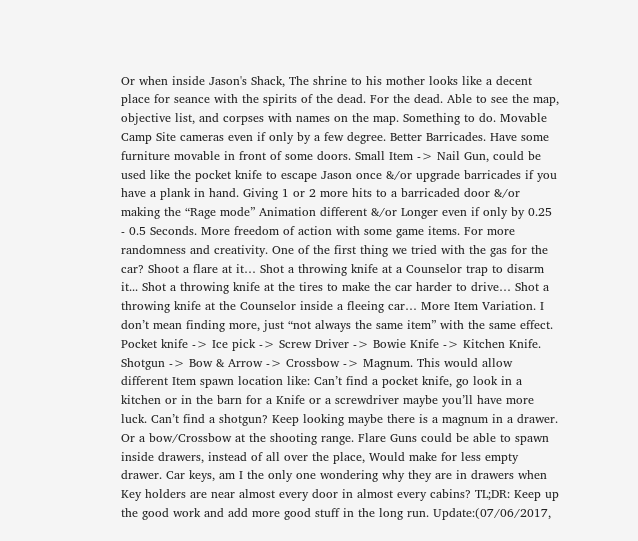Or when inside Jason's Shack, The shrine to his mother looks like a decent place for seance with the spirits of the dead. For the dead. Able to see the map, objective list, and corpses with names on the map. Something to do. Movable Camp Site cameras even if only by a few degree. Better Barricades. Have some furniture movable in front of some doors. Small Item -> Nail Gun, could be used like the pocket knife to escape Jason once &/or upgrade barricades if you have a plank in hand. Giving 1 or 2 more hits to a barricaded door &/or making the “Rage mode” Animation different &/or Longer even if only by 0.25 - 0.5 Seconds. More freedom of action with some game items. For more randomness and creativity. One of the first thing we tried with the gas for the car? Shoot a flare at it… Shot a throwing knife at a Counselor trap to disarm it... Shot a throwing knife at the tires to make the car harder to drive… Shot a throwing knife at the Counselor inside a fleeing car… More Item Variation. I don’t mean finding more, just “not always the same item” with the same effect. Pocket knife -> Ice pick -> Screw Driver -> Bowie Knife -> Kitchen Knife. Shotgun -> Bow & Arrow -> Crossbow -> Magnum. This would allow different Item spawn location like: Can’t find a pocket knife, go look in a kitchen or in the barn for a Knife or a screwdriver maybe you’ll have more luck. Can’t find a shotgun? Keep looking maybe there is a magnum in a drawer. Or a bow/Crossbow at the shooting range. Flare Guns could be able to spawn inside drawers, instead of all over the place, Would make for less empty drawer. Car keys, am I the only one wondering why they are in drawers when Key holders are near almost every door in almost every cabins? TL;DR: Keep up the good work and add more good stuff in the long run. Update:(07/06/2017,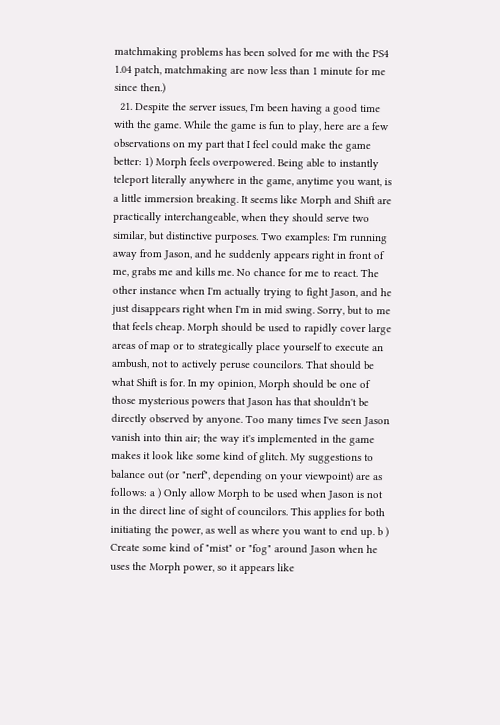matchmaking problems has been solved for me with the PS4 1.04 patch, matchmaking are now less than 1 minute for me since then.)
  21. Despite the server issues, I'm been having a good time with the game. While the game is fun to play, here are a few observations on my part that I feel could make the game better: 1) Morph feels overpowered. Being able to instantly teleport literally anywhere in the game, anytime you want, is a little immersion breaking. It seems like Morph and Shift are practically interchangeable, when they should serve two similar, but distinctive purposes. Two examples: I'm running away from Jason, and he suddenly appears right in front of me, grabs me and kills me. No chance for me to react. The other instance when I'm actually trying to fight Jason, and he just disappears right when I'm in mid swing. Sorry, but to me that feels cheap. Morph should be used to rapidly cover large areas of map or to strategically place yourself to execute an ambush, not to actively peruse councilors. That should be what Shift is for. In my opinion, Morph should be one of those mysterious powers that Jason has that shouldn't be directly observed by anyone. Too many times I've seen Jason vanish into thin air; the way it's implemented in the game makes it look like some kind of glitch. My suggestions to balance out (or "nerf", depending on your viewpoint) are as follows: a ) Only allow Morph to be used when Jason is not in the direct line of sight of councilors. This applies for both initiating the power, as well as where you want to end up. b ) Create some kind of "mist" or "fog" around Jason when he uses the Morph power, so it appears like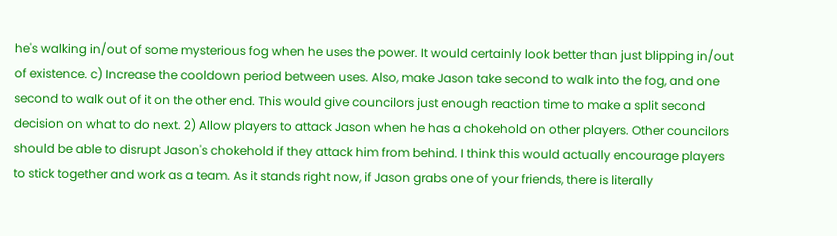he's walking in/out of some mysterious fog when he uses the power. It would certainly look better than just blipping in/out of existence. c) Increase the cooldown period between uses. Also, make Jason take second to walk into the fog, and one second to walk out of it on the other end. This would give councilors just enough reaction time to make a split second decision on what to do next. 2) Allow players to attack Jason when he has a chokehold on other players. Other councilors should be able to disrupt Jason's chokehold if they attack him from behind. I think this would actually encourage players to stick together and work as a team. As it stands right now, if Jason grabs one of your friends, there is literally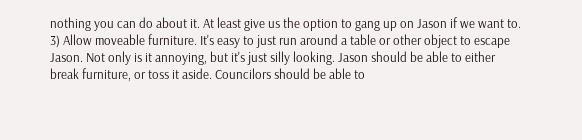nothing you can do about it. At least give us the option to gang up on Jason if we want to. 3) Allow moveable furniture. It's easy to just run around a table or other object to escape Jason. Not only is it annoying, but it's just silly looking. Jason should be able to either break furniture, or toss it aside. Councilors should be able to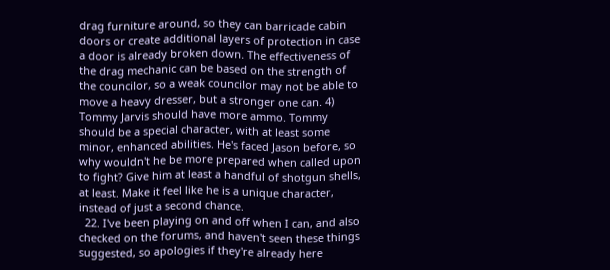drag furniture around, so they can barricade cabin doors or create additional layers of protection in case a door is already broken down. The effectiveness of the drag mechanic can be based on the strength of the councilor, so a weak councilor may not be able to move a heavy dresser, but a stronger one can. 4) Tommy Jarvis should have more ammo. Tommy should be a special character, with at least some minor, enhanced abilities. He's faced Jason before, so why wouldn't he be more prepared when called upon to fight? Give him at least a handful of shotgun shells, at least. Make it feel like he is a unique character, instead of just a second chance.
  22. I've been playing on and off when I can, and also checked on the forums, and haven't seen these things suggested, so apologies if they're already here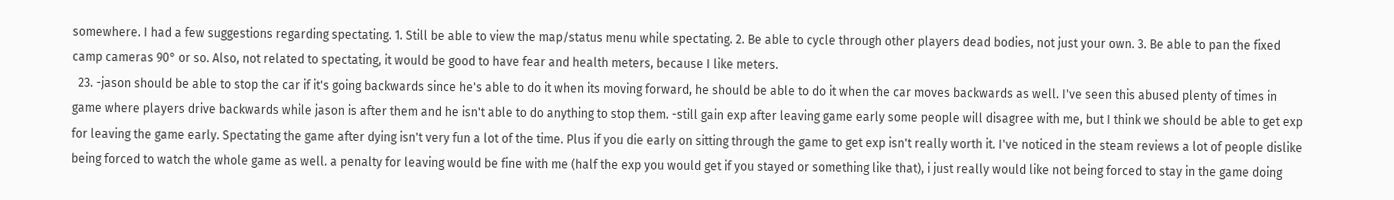somewhere. I had a few suggestions regarding spectating. 1. Still be able to view the map/status menu while spectating. 2. Be able to cycle through other players dead bodies, not just your own. 3. Be able to pan the fixed camp cameras 90° or so. Also, not related to spectating, it would be good to have fear and health meters, because I like meters.
  23. -jason should be able to stop the car if it's going backwards since he's able to do it when its moving forward, he should be able to do it when the car moves backwards as well. I've seen this abused plenty of times in game where players drive backwards while jason is after them and he isn't able to do anything to stop them. -still gain exp after leaving game early some people will disagree with me, but I think we should be able to get exp for leaving the game early. Spectating the game after dying isn't very fun a lot of the time. Plus if you die early on sitting through the game to get exp isn't really worth it. I've noticed in the steam reviews a lot of people dislike being forced to watch the whole game as well. a penalty for leaving would be fine with me (half the exp you would get if you stayed or something like that), i just really would like not being forced to stay in the game doing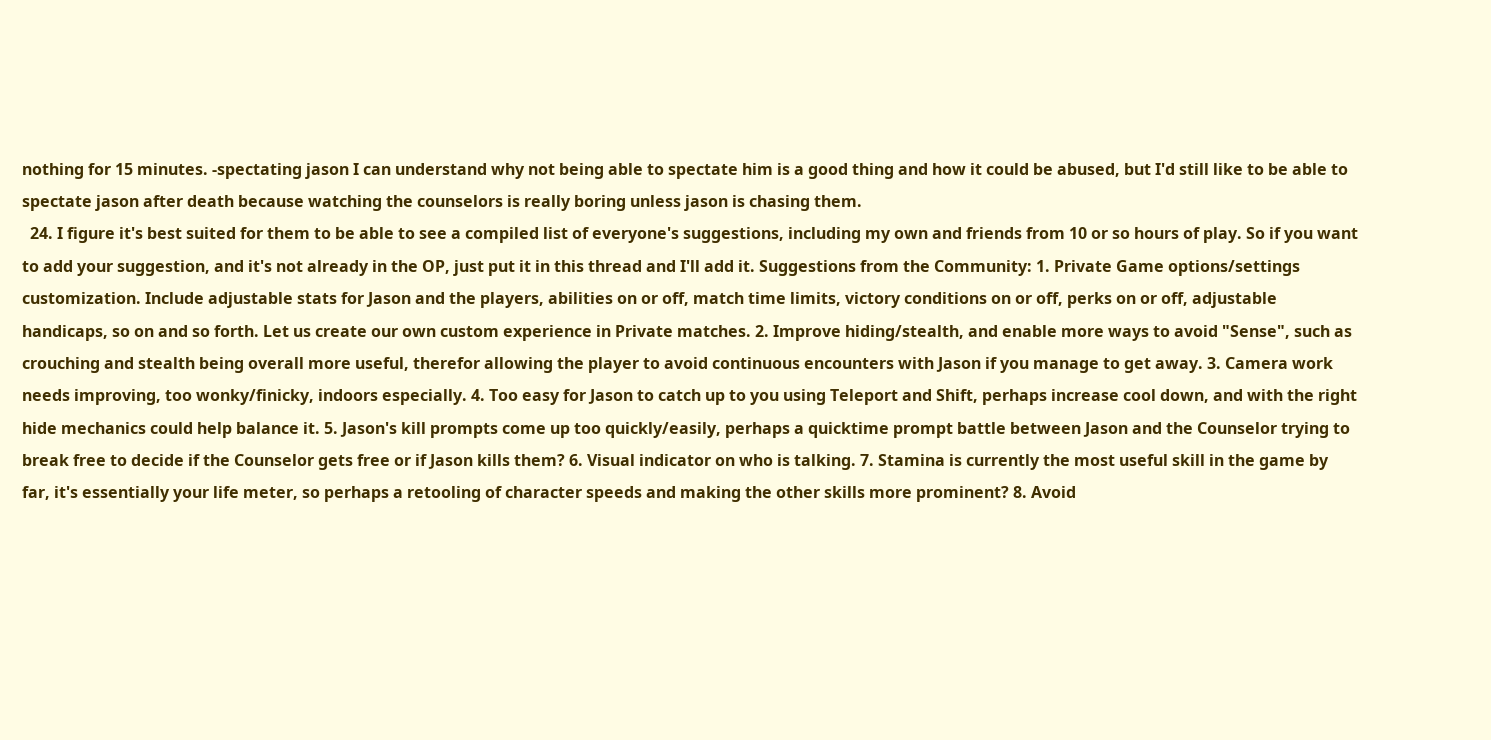nothing for 15 minutes. -spectating jason I can understand why not being able to spectate him is a good thing and how it could be abused, but I'd still like to be able to spectate jason after death because watching the counselors is really boring unless jason is chasing them.
  24. I figure it's best suited for them to be able to see a compiled list of everyone's suggestions, including my own and friends from 10 or so hours of play. So if you want to add your suggestion, and it's not already in the OP, just put it in this thread and I'll add it. Suggestions from the Community: 1. Private Game options/settings customization. Include adjustable stats for Jason and the players, abilities on or off, match time limits, victory conditions on or off, perks on or off, adjustable handicaps, so on and so forth. Let us create our own custom experience in Private matches. 2. Improve hiding/stealth, and enable more ways to avoid "Sense", such as crouching and stealth being overall more useful, therefor allowing the player to avoid continuous encounters with Jason if you manage to get away. 3. Camera work needs improving, too wonky/finicky, indoors especially. 4. Too easy for Jason to catch up to you using Teleport and Shift, perhaps increase cool down, and with the right hide mechanics could help balance it. 5. Jason's kill prompts come up too quickly/easily, perhaps a quicktime prompt battle between Jason and the Counselor trying to break free to decide if the Counselor gets free or if Jason kills them? 6. Visual indicator on who is talking. 7. Stamina is currently the most useful skill in the game by far, it's essentially your life meter, so perhaps a retooling of character speeds and making the other skills more prominent? 8. Avoid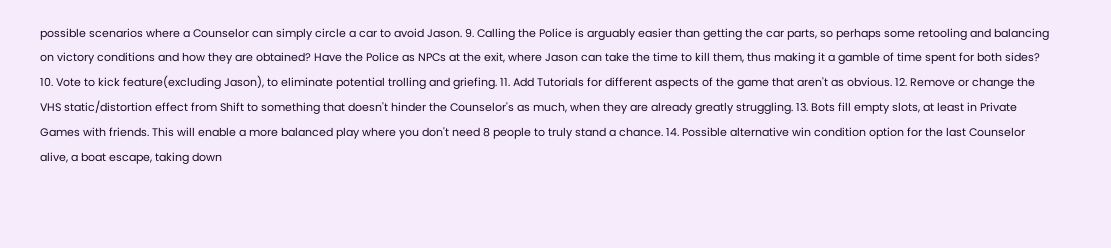possible scenarios where a Counselor can simply circle a car to avoid Jason. 9. Calling the Police is arguably easier than getting the car parts, so perhaps some retooling and balancing on victory conditions and how they are obtained? Have the Police as NPCs at the exit, where Jason can take the time to kill them, thus making it a gamble of time spent for both sides? 10. Vote to kick feature(excluding Jason), to eliminate potential trolling and griefing. 11. Add Tutorials for different aspects of the game that aren't as obvious. 12. Remove or change the VHS static/distortion effect from Shift to something that doesn't hinder the Counselor's as much, when they are already greatly struggling. 13. Bots fill empty slots, at least in Private Games with friends. This will enable a more balanced play where you don't need 8 people to truly stand a chance. 14. Possible alternative win condition option for the last Counselor alive, a boat escape, taking down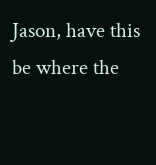Jason, have this be where the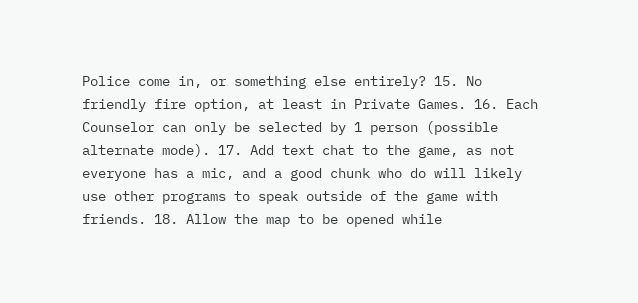Police come in, or something else entirely? 15. No friendly fire option, at least in Private Games. 16. Each Counselor can only be selected by 1 person (possible alternate mode). 17. Add text chat to the game, as not everyone has a mic, and a good chunk who do will likely use other programs to speak outside of the game with friends. 18. Allow the map to be opened while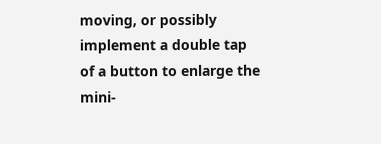moving, or possibly implement a double tap of a button to enlarge the mini-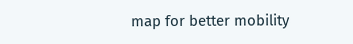map for better mobility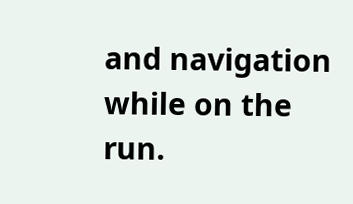and navigation while on the run.